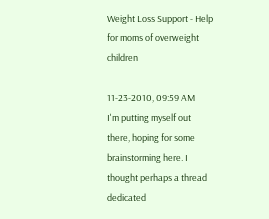Weight Loss Support - Help for moms of overweight children

11-23-2010, 09:59 AM
I'm putting myself out there, hoping for some brainstorming here. I thought perhaps a thread dedicated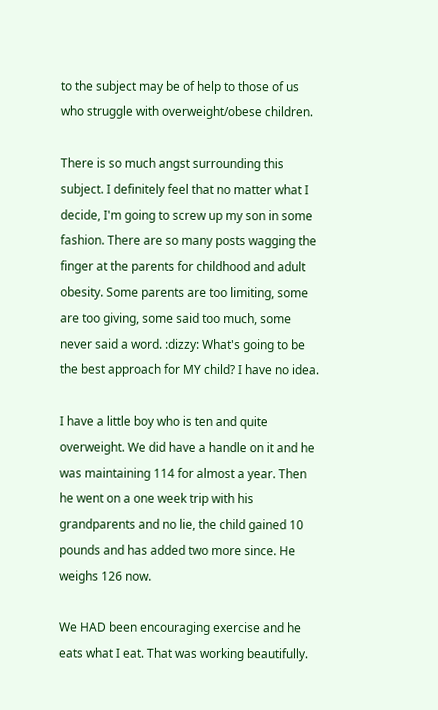to the subject may be of help to those of us who struggle with overweight/obese children.

There is so much angst surrounding this subject. I definitely feel that no matter what I decide, I'm going to screw up my son in some fashion. There are so many posts wagging the finger at the parents for childhood and adult obesity. Some parents are too limiting, some are too giving, some said too much, some never said a word. :dizzy: What's going to be the best approach for MY child? I have no idea.

I have a little boy who is ten and quite overweight. We did have a handle on it and he was maintaining 114 for almost a year. Then he went on a one week trip with his grandparents and no lie, the child gained 10 pounds and has added two more since. He weighs 126 now.

We HAD been encouraging exercise and he eats what I eat. That was working beautifully.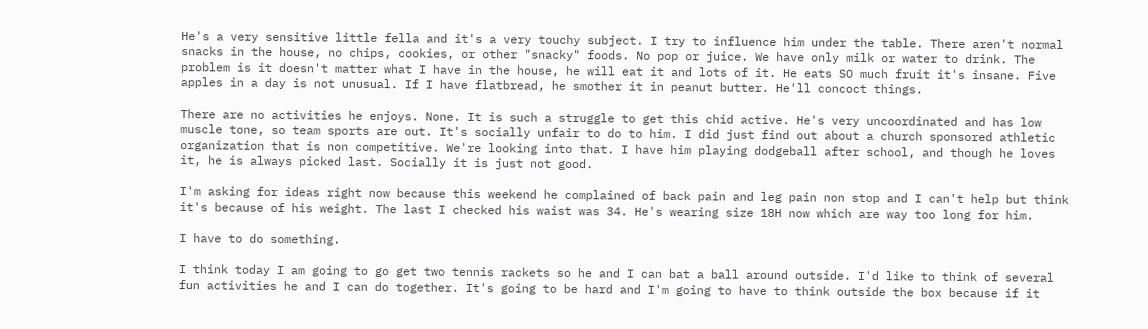He's a very sensitive little fella and it's a very touchy subject. I try to influence him under the table. There aren't normal snacks in the house, no chips, cookies, or other "snacky" foods. No pop or juice. We have only milk or water to drink. The problem is it doesn't matter what I have in the house, he will eat it and lots of it. He eats SO much fruit it's insane. Five apples in a day is not unusual. If I have flatbread, he smother it in peanut butter. He'll concoct things.

There are no activities he enjoys. None. It is such a struggle to get this chid active. He's very uncoordinated and has low muscle tone, so team sports are out. It's socially unfair to do to him. I did just find out about a church sponsored athletic organization that is non competitive. We're looking into that. I have him playing dodgeball after school, and though he loves it, he is always picked last. Socially it is just not good.

I'm asking for ideas right now because this weekend he complained of back pain and leg pain non stop and I can't help but think it's because of his weight. The last I checked his waist was 34. He's wearing size 18H now which are way too long for him.

I have to do something.

I think today I am going to go get two tennis rackets so he and I can bat a ball around outside. I'd like to think of several fun activities he and I can do together. It's going to be hard and I'm going to have to think outside the box because if it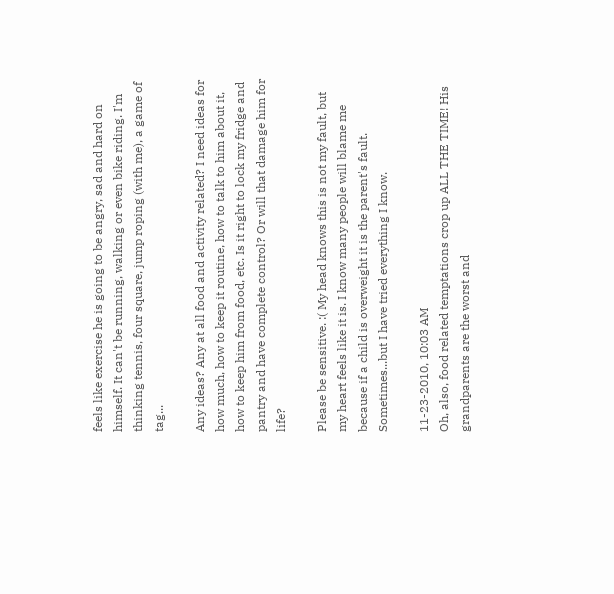feels like exercise he is going to be angry, sad and hard on himself. It can't be running, walking or even bike riding. I'm thinking tennis, four square, jump roping (with me), a game of tag...

Any ideas? Any at all food and activity related? I need ideas for how much, how to keep it routine, how to talk to him about it, how to keep him from food, etc. Is it right to lock my fridge and pantry and have complete control? Or will that damage him for life?

Please be sensitive. :( My head knows this is not my fault, but my heart feels like it is. I know many people will blame me because if a child is overweight it is the parent's fault. Sometimes...but I have tried everything I know.

11-23-2010, 10:03 AM
Oh, also, food related temptations crop up ALL THE TIME! His grandparents are the worst and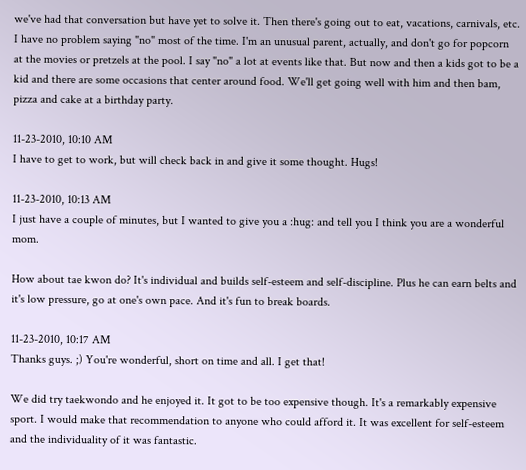we've had that conversation but have yet to solve it. Then there's going out to eat, vacations, carnivals, etc. I have no problem saying "no" most of the time. I'm an unusual parent, actually, and don't go for popcorn at the movies or pretzels at the pool. I say "no" a lot at events like that. But now and then a kids got to be a kid and there are some occasions that center around food. We'll get going well with him and then bam, pizza and cake at a birthday party.

11-23-2010, 10:10 AM
I have to get to work, but will check back in and give it some thought. Hugs!

11-23-2010, 10:13 AM
I just have a couple of minutes, but I wanted to give you a :hug: and tell you I think you are a wonderful mom.

How about tae kwon do? It's individual and builds self-esteem and self-discipline. Plus he can earn belts and it's low pressure, go at one's own pace. And it's fun to break boards.

11-23-2010, 10:17 AM
Thanks guys. ;) You're wonderful, short on time and all. I get that!

We did try taekwondo and he enjoyed it. It got to be too expensive though. It's a remarkably expensive sport. I would make that recommendation to anyone who could afford it. It was excellent for self-esteem and the individuality of it was fantastic.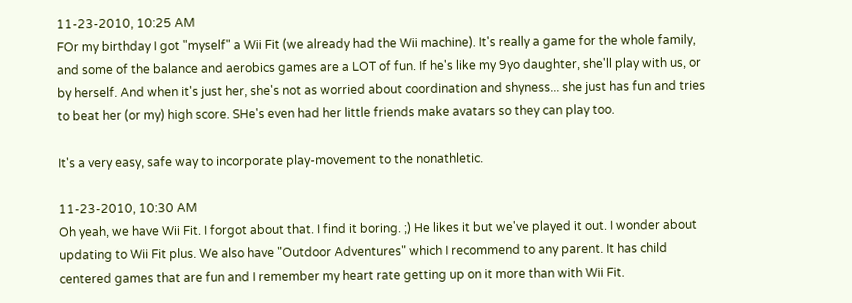11-23-2010, 10:25 AM
FOr my birthday I got "myself" a Wii Fit (we already had the Wii machine). It's really a game for the whole family, and some of the balance and aerobics games are a LOT of fun. If he's like my 9yo daughter, she'll play with us, or by herself. And when it's just her, she's not as worried about coordination and shyness... she just has fun and tries to beat her (or my) high score. SHe's even had her little friends make avatars so they can play too.

It's a very easy, safe way to incorporate play-movement to the nonathletic.

11-23-2010, 10:30 AM
Oh yeah, we have Wii Fit. I forgot about that. I find it boring. ;) He likes it but we've played it out. I wonder about updating to Wii Fit plus. We also have "Outdoor Adventures" which I recommend to any parent. It has child centered games that are fun and I remember my heart rate getting up on it more than with Wii Fit.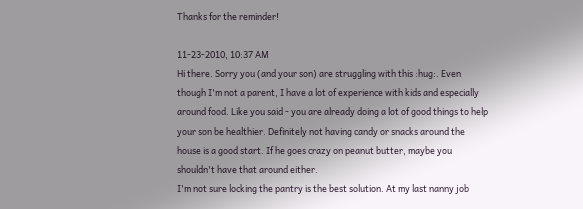Thanks for the reminder!

11-23-2010, 10:37 AM
Hi there. Sorry you (and your son) are struggling with this :hug:. Even though I'm not a parent, I have a lot of experience with kids and especially around food. Like you said - you are already doing a lot of good things to help your son be healthier. Definitely not having candy or snacks around the house is a good start. If he goes crazy on peanut butter, maybe you shouldn't have that around either.
I'm not sure locking the pantry is the best solution. At my last nanny job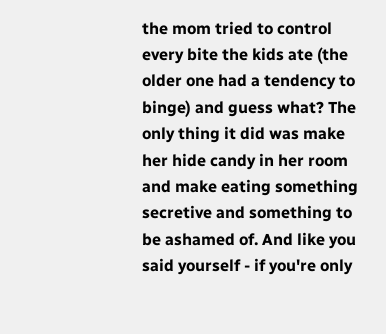the mom tried to control every bite the kids ate (the older one had a tendency to binge) and guess what? The only thing it did was make her hide candy in her room and make eating something secretive and something to be ashamed of. And like you said yourself - if you're only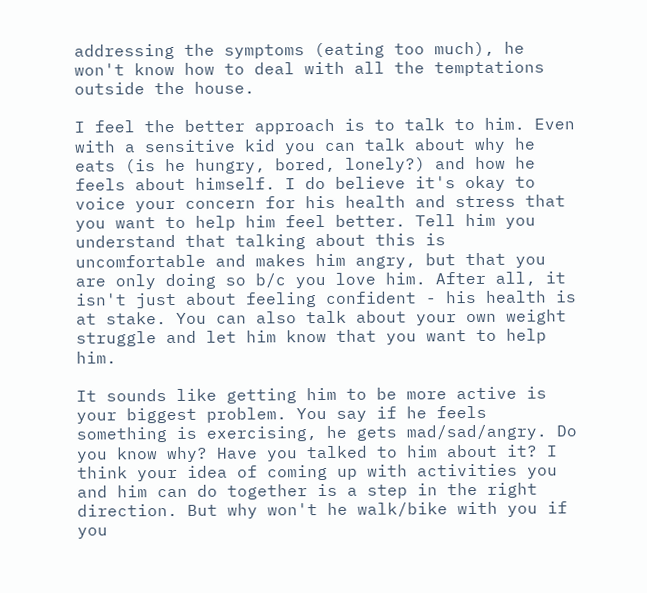addressing the symptoms (eating too much), he won't know how to deal with all the temptations outside the house.

I feel the better approach is to talk to him. Even with a sensitive kid you can talk about why he eats (is he hungry, bored, lonely?) and how he feels about himself. I do believe it's okay to voice your concern for his health and stress that you want to help him feel better. Tell him you understand that talking about this is uncomfortable and makes him angry, but that you are only doing so b/c you love him. After all, it isn't just about feeling confident - his health is at stake. You can also talk about your own weight struggle and let him know that you want to help him.

It sounds like getting him to be more active is your biggest problem. You say if he feels something is exercising, he gets mad/sad/angry. Do you know why? Have you talked to him about it? I think your idea of coming up with activities you and him can do together is a step in the right direction. But why won't he walk/bike with you if you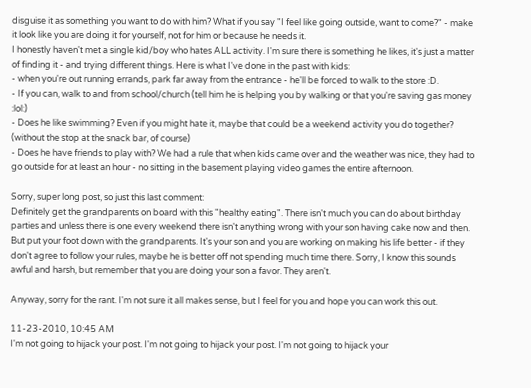disguise it as something you want to do with him? What if you say "I feel like going outside, want to come?" - make it look like you are doing it for yourself, not for him or because he needs it.
I honestly haven't met a single kid/boy who hates ALL activity. I'm sure there is something he likes, it's just a matter of finding it - and trying different things. Here is what I've done in the past with kids:
- when you're out running errands, park far away from the entrance - he'll be forced to walk to the store :D.
- If you can, walk to and from school/church (tell him he is helping you by walking or that you're saving gas money :lol:)
- Does he like swimming? Even if you might hate it, maybe that could be a weekend activity you do together? (without the stop at the snack bar, of course)
- Does he have friends to play with? We had a rule that when kids came over and the weather was nice, they had to go outside for at least an hour - no sitting in the basement playing video games the entire afternoon.

Sorry, super long post, so just this last comment:
Definitely get the grandparents on board with this "healthy eating". There isn't much you can do about birthday parties and unless there is one every weekend there isn't anything wrong with your son having cake now and then. But put your foot down with the grandparents. It's your son and you are working on making his life better - if they don't agree to follow your rules, maybe he is better off not spending much time there. Sorry, I know this sounds awful and harsh, but remember that you are doing your son a favor. They aren't.

Anyway, sorry for the rant. I'm not sure it all makes sense, but I feel for you and hope you can work this out.

11-23-2010, 10:45 AM
I'm not going to hijack your post. I'm not going to hijack your post. I'm not going to hijack your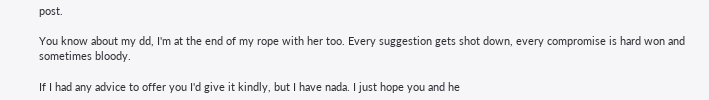post.

You know about my dd, I'm at the end of my rope with her too. Every suggestion gets shot down, every compromise is hard won and sometimes bloody.

If I had any advice to offer you I'd give it kindly, but I have nada. I just hope you and he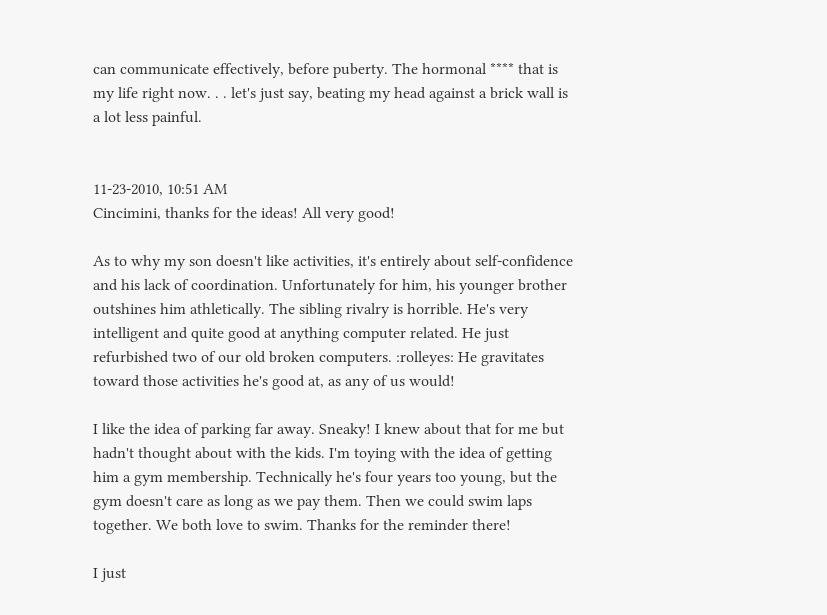can communicate effectively, before puberty. The hormonal **** that is my life right now. . . let's just say, beating my head against a brick wall is a lot less painful.


11-23-2010, 10:51 AM
Cincimini, thanks for the ideas! All very good!

As to why my son doesn't like activities, it's entirely about self-confidence and his lack of coordination. Unfortunately for him, his younger brother outshines him athletically. The sibling rivalry is horrible. He's very intelligent and quite good at anything computer related. He just refurbished two of our old broken computers. :rolleyes: He gravitates toward those activities he's good at, as any of us would!

I like the idea of parking far away. Sneaky! I knew about that for me but hadn't thought about with the kids. I'm toying with the idea of getting him a gym membership. Technically he's four years too young, but the gym doesn't care as long as we pay them. Then we could swim laps together. We both love to swim. Thanks for the reminder there!

I just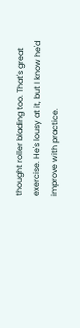thought roller blading too. That's great exercise. He's lousy at it, but I know he'd improve with practice.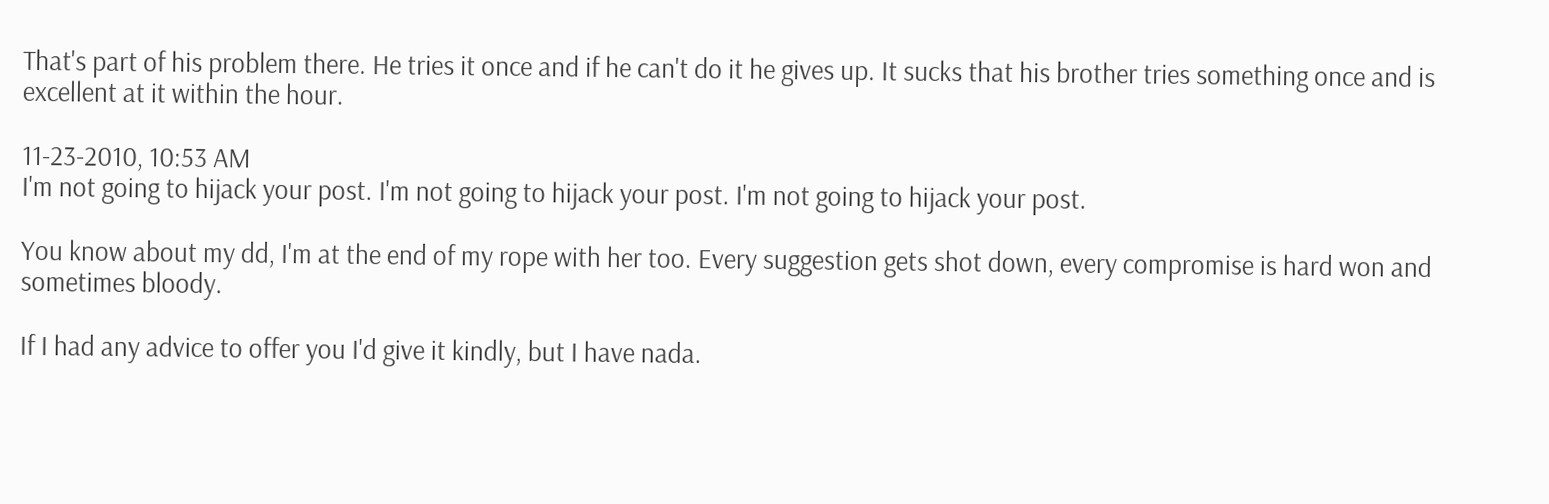That's part of his problem there. He tries it once and if he can't do it he gives up. It sucks that his brother tries something once and is excellent at it within the hour.

11-23-2010, 10:53 AM
I'm not going to hijack your post. I'm not going to hijack your post. I'm not going to hijack your post.

You know about my dd, I'm at the end of my rope with her too. Every suggestion gets shot down, every compromise is hard won and sometimes bloody.

If I had any advice to offer you I'd give it kindly, but I have nada.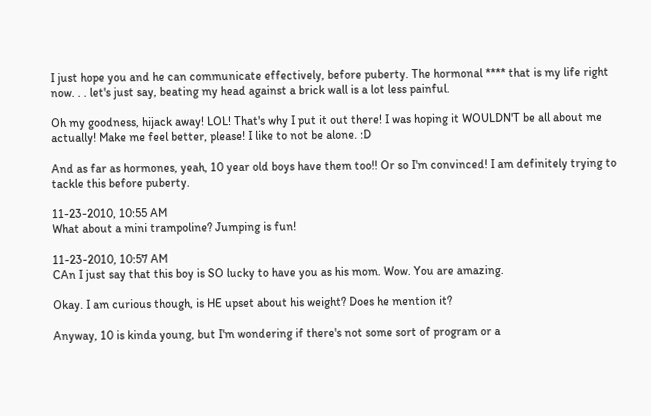I just hope you and he can communicate effectively, before puberty. The hormonal **** that is my life right now. . . let's just say, beating my head against a brick wall is a lot less painful.

Oh my goodness, hijack away! LOL! That's why I put it out there! I was hoping it WOULDN'T be all about me actually! Make me feel better, please! I like to not be alone. :D

And as far as hormones, yeah, 10 year old boys have them too!! Or so I'm convinced! I am definitely trying to tackle this before puberty.

11-23-2010, 10:55 AM
What about a mini trampoline? Jumping is fun!

11-23-2010, 10:57 AM
CAn I just say that this boy is SO lucky to have you as his mom. Wow. You are amazing.

Okay. I am curious though, is HE upset about his weight? Does he mention it?

Anyway, 10 is kinda young, but I'm wondering if there's not some sort of program or a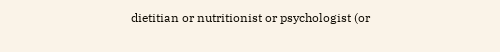dietitian or nutritionist or psychologist (or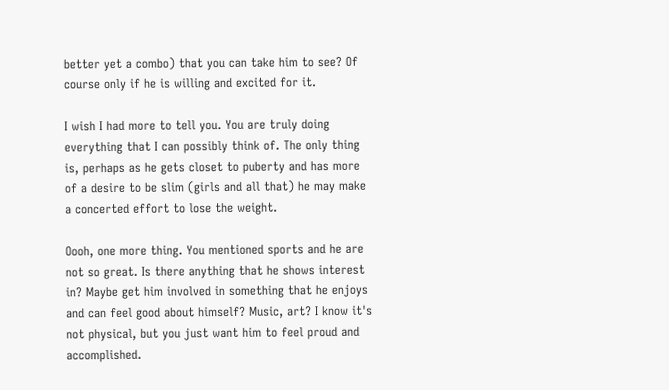better yet a combo) that you can take him to see? Of course only if he is willing and excited for it.

I wish I had more to tell you. You are truly doing everything that I can possibly think of. The only thing is, perhaps as he gets closet to puberty and has more of a desire to be slim (girls and all that) he may make a concerted effort to lose the weight.

Oooh, one more thing. You mentioned sports and he are not so great. Is there anything that he shows interest in? Maybe get him involved in something that he enjoys and can feel good about himself? Music, art? I know it's not physical, but you just want him to feel proud and accomplished.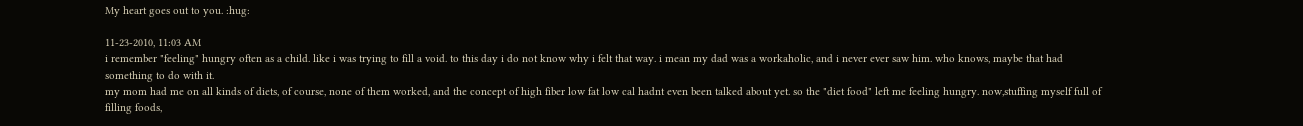My heart goes out to you. :hug:

11-23-2010, 11:03 AM
i remember "feeling" hungry often as a child. like i was trying to fill a void. to this day i do not know why i felt that way. i mean my dad was a workaholic, and i never ever saw him. who knows, maybe that had something to do with it.
my mom had me on all kinds of diets, of course, none of them worked, and the concept of high fiber low fat low cal hadnt even been talked about yet. so the "diet food" left me feeling hungry. now,stuffing myself full of filling foods,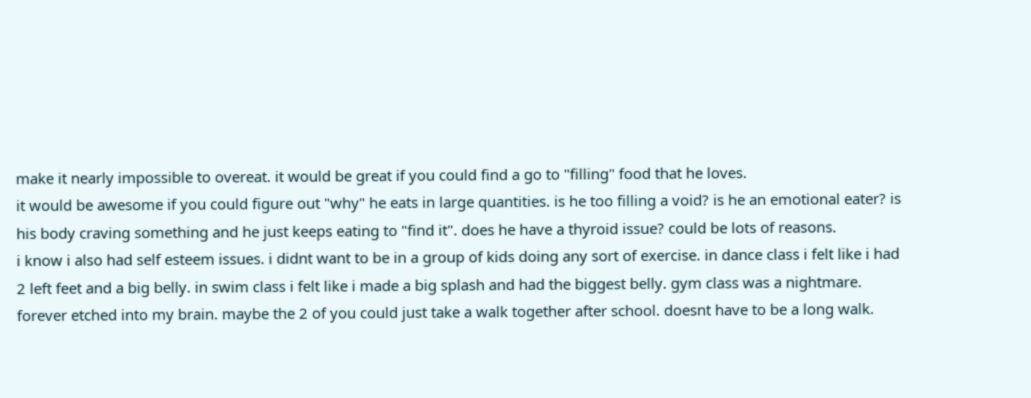make it nearly impossible to overeat. it would be great if you could find a go to "filling" food that he loves.
it would be awesome if you could figure out "why" he eats in large quantities. is he too filling a void? is he an emotional eater? is his body craving something and he just keeps eating to "find it". does he have a thyroid issue? could be lots of reasons.
i know i also had self esteem issues. i didnt want to be in a group of kids doing any sort of exercise. in dance class i felt like i had 2 left feet and a big belly. in swim class i felt like i made a big splash and had the biggest belly. gym class was a nightmare. forever etched into my brain. maybe the 2 of you could just take a walk together after school. doesnt have to be a long walk.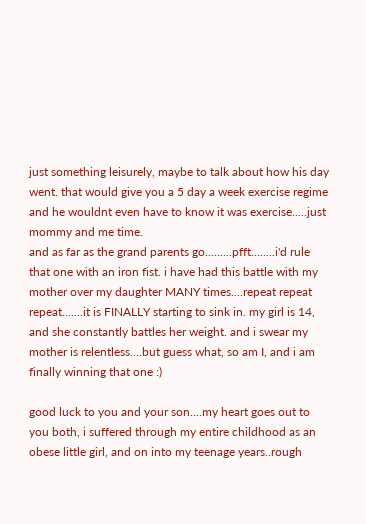just something leisurely, maybe to talk about how his day went. that would give you a 5 day a week exercise regime and he wouldnt even have to know it was exercise.....just mommy and me time.
and as far as the grand parents go.........pfft........i'd rule that one with an iron fist. i have had this battle with my mother over my daughter MANY times....repeat repeat repeat.......it is FINALLY starting to sink in. my girl is 14, and she constantly battles her weight. and i swear my mother is relentless....but guess what, so am I, and i am finally winning that one :)

good luck to you and your son....my heart goes out to you both, i suffered through my entire childhood as an obese little girl, and on into my teenage years..rough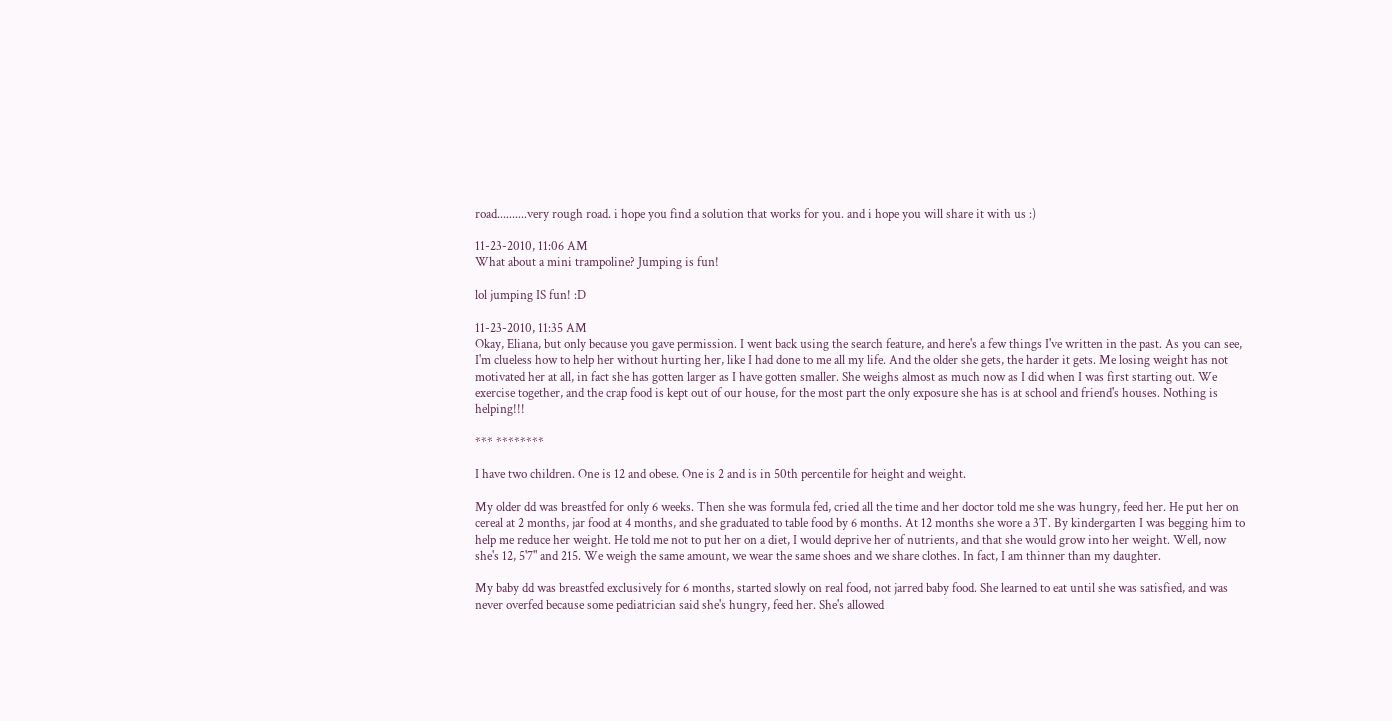road..........very rough road. i hope you find a solution that works for you. and i hope you will share it with us :)

11-23-2010, 11:06 AM
What about a mini trampoline? Jumping is fun!

lol jumping IS fun! :D

11-23-2010, 11:35 AM
Okay, Eliana, but only because you gave permission. I went back using the search feature, and here's a few things I've written in the past. As you can see, I'm clueless how to help her without hurting her, like I had done to me all my life. And the older she gets, the harder it gets. Me losing weight has not motivated her at all, in fact she has gotten larger as I have gotten smaller. She weighs almost as much now as I did when I was first starting out. We exercise together, and the crap food is kept out of our house, for the most part the only exposure she has is at school and friend's houses. Nothing is helping!!!

*** ********

I have two children. One is 12 and obese. One is 2 and is in 50th percentile for height and weight.

My older dd was breastfed for only 6 weeks. Then she was formula fed, cried all the time and her doctor told me she was hungry, feed her. He put her on cereal at 2 months, jar food at 4 months, and she graduated to table food by 6 months. At 12 months she wore a 3T. By kindergarten I was begging him to help me reduce her weight. He told me not to put her on a diet, I would deprive her of nutrients, and that she would grow into her weight. Well, now she's 12, 5'7" and 215. We weigh the same amount, we wear the same shoes and we share clothes. In fact, I am thinner than my daughter.

My baby dd was breastfed exclusively for 6 months, started slowly on real food, not jarred baby food. She learned to eat until she was satisfied, and was never overfed because some pediatrician said she's hungry, feed her. She's allowed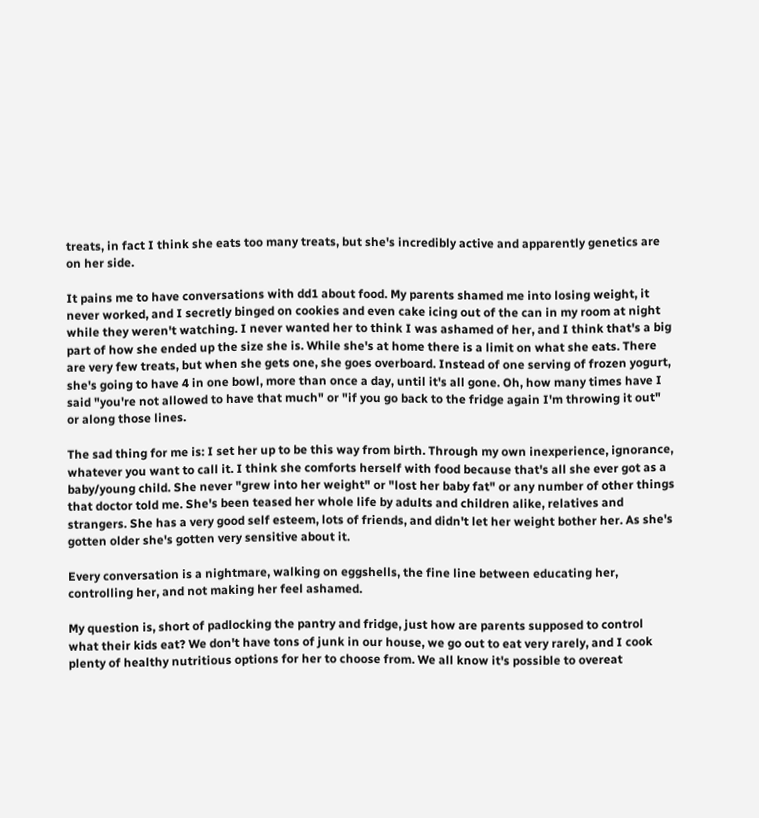treats, in fact I think she eats too many treats, but she's incredibly active and apparently genetics are on her side.

It pains me to have conversations with dd1 about food. My parents shamed me into losing weight, it never worked, and I secretly binged on cookies and even cake icing out of the can in my room at night while they weren't watching. I never wanted her to think I was ashamed of her, and I think that's a big part of how she ended up the size she is. While she's at home there is a limit on what she eats. There are very few treats, but when she gets one, she goes overboard. Instead of one serving of frozen yogurt, she's going to have 4 in one bowl, more than once a day, until it's all gone. Oh, how many times have I said "you're not allowed to have that much" or "if you go back to the fridge again I'm throwing it out" or along those lines.

The sad thing for me is: I set her up to be this way from birth. Through my own inexperience, ignorance, whatever you want to call it. I think she comforts herself with food because that's all she ever got as a baby/young child. She never "grew into her weight" or "lost her baby fat" or any number of other things that doctor told me. She's been teased her whole life by adults and children alike, relatives and strangers. She has a very good self esteem, lots of friends, and didn't let her weight bother her. As she's gotten older she's gotten very sensitive about it.

Every conversation is a nightmare, walking on eggshells, the fine line between educating her, controlling her, and not making her feel ashamed.

My question is, short of padlocking the pantry and fridge, just how are parents supposed to control what their kids eat? We don't have tons of junk in our house, we go out to eat very rarely, and I cook plenty of healthy nutritious options for her to choose from. We all know it's possible to overeat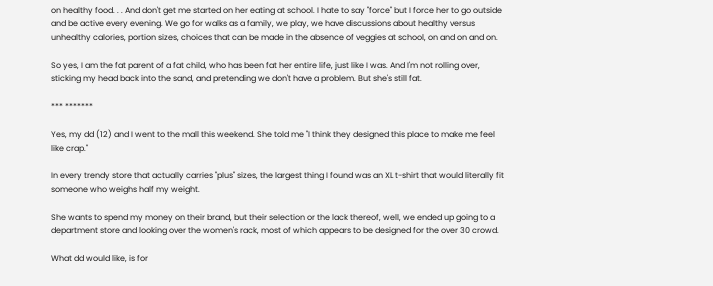on healthy food. . . And don't get me started on her eating at school. I hate to say "force" but I force her to go outside and be active every evening. We go for walks as a family, we play, we have discussions about healthy versus unhealthy calories, portion sizes, choices that can be made in the absence of veggies at school, on and on and on.

So yes, I am the fat parent of a fat child, who has been fat her entire life, just like I was. And I'm not rolling over, sticking my head back into the sand, and pretending we don't have a problem. But she's still fat.

*** *******

Yes, my dd (12) and I went to the mall this weekend. She told me "I think they designed this place to make me feel like crap."

In every trendy store that actually carries "plus" sizes, the largest thing I found was an XL t-shirt that would literally fit someone who weighs half my weight.

She wants to spend my money on their brand, but their selection or the lack thereof, well, we ended up going to a department store and looking over the women's rack, most of which appears to be designed for the over 30 crowd.

What dd would like, is for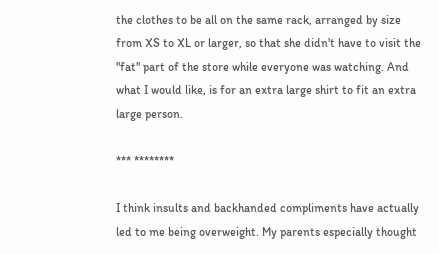the clothes to be all on the same rack, arranged by size from XS to XL or larger, so that she didn't have to visit the "fat" part of the store while everyone was watching. And what I would like, is for an extra large shirt to fit an extra large person.

*** ********

I think insults and backhanded compliments have actually led to me being overweight. My parents especially thought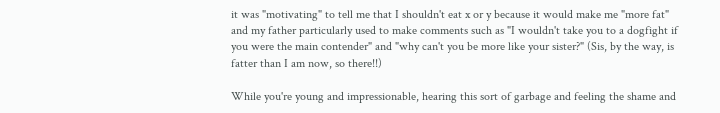it was "motivating" to tell me that I shouldn't eat x or y because it would make me "more fat" and my father particularly used to make comments such as "I wouldn't take you to a dogfight if you were the main contender" and "why can't you be more like your sister?" (Sis, by the way, is fatter than I am now, so there!!)

While you're young and impressionable, hearing this sort of garbage and feeling the shame and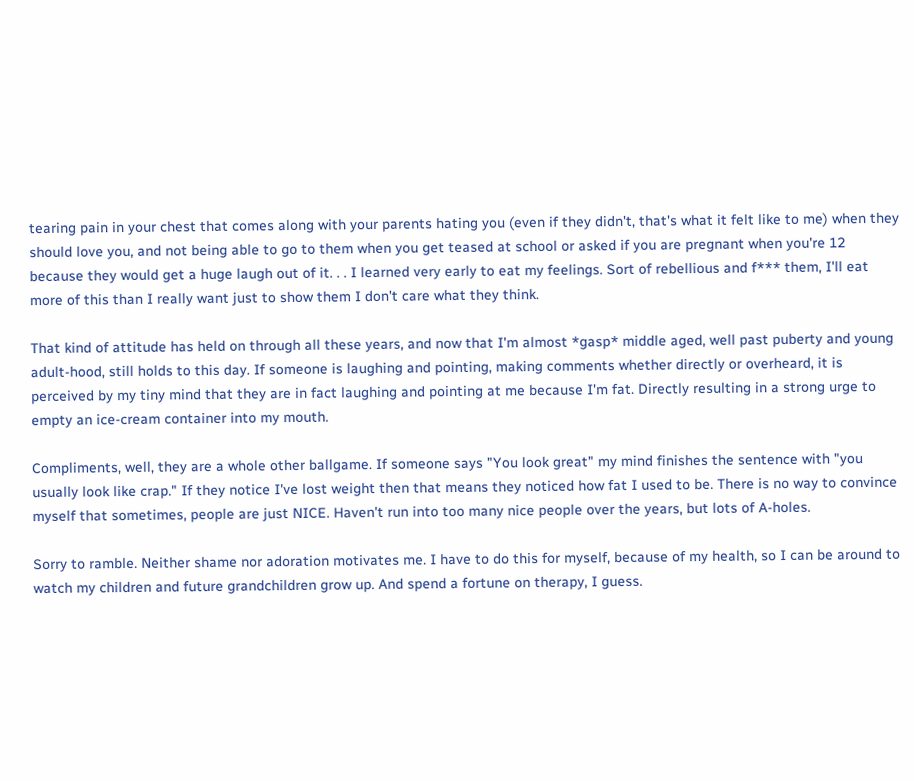tearing pain in your chest that comes along with your parents hating you (even if they didn't, that's what it felt like to me) when they should love you, and not being able to go to them when you get teased at school or asked if you are pregnant when you're 12 because they would get a huge laugh out of it. . . I learned very early to eat my feelings. Sort of rebellious and f*** them, I'll eat more of this than I really want just to show them I don't care what they think.

That kind of attitude has held on through all these years, and now that I'm almost *gasp* middle aged, well past puberty and young adult-hood, still holds to this day. If someone is laughing and pointing, making comments whether directly or overheard, it is perceived by my tiny mind that they are in fact laughing and pointing at me because I'm fat. Directly resulting in a strong urge to empty an ice-cream container into my mouth.

Compliments, well, they are a whole other ballgame. If someone says "You look great" my mind finishes the sentence with "you usually look like crap." If they notice I've lost weight then that means they noticed how fat I used to be. There is no way to convince myself that sometimes, people are just NICE. Haven't run into too many nice people over the years, but lots of A-holes.

Sorry to ramble. Neither shame nor adoration motivates me. I have to do this for myself, because of my health, so I can be around to watch my children and future grandchildren grow up. And spend a fortune on therapy, I guess.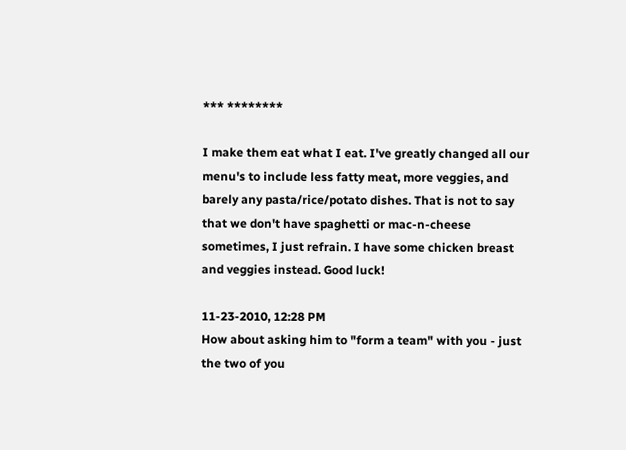*** ********

I make them eat what I eat. I've greatly changed all our menu's to include less fatty meat, more veggies, and barely any pasta/rice/potato dishes. That is not to say that we don't have spaghetti or mac-n-cheese sometimes, I just refrain. I have some chicken breast and veggies instead. Good luck!

11-23-2010, 12:28 PM
How about asking him to "form a team" with you - just the two of you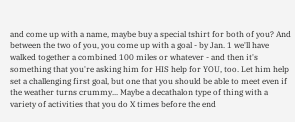and come up with a name, maybe buy a special tshirt for both of you? And between the two of you, you come up with a goal - by Jan. 1 we'll have walked together a combined 100 miles or whatever - and then it's something that you're asking him for HIS help for YOU, too. Let him help set a challenging first goal, but one that you should be able to meet even if the weather turns crummy... Maybe a decathalon type of thing with a variety of activities that you do X times before the end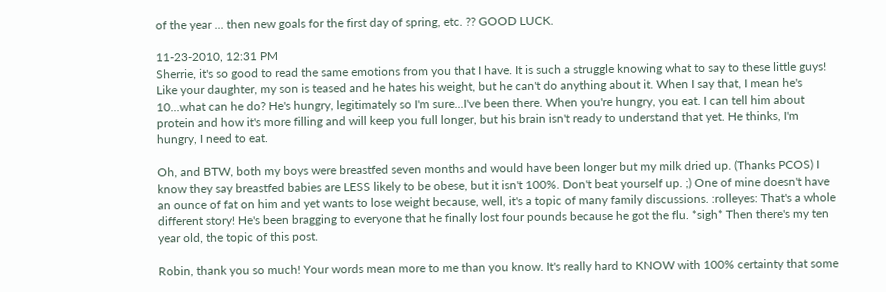of the year ... then new goals for the first day of spring, etc. ?? GOOD LUCK.

11-23-2010, 12:31 PM
Sherrie, it's so good to read the same emotions from you that I have. It is such a struggle knowing what to say to these little guys! Like your daughter, my son is teased and he hates his weight, but he can't do anything about it. When I say that, I mean he's 10...what can he do? He's hungry, legitimately so I'm sure...I've been there. When you're hungry, you eat. I can tell him about protein and how it's more filling and will keep you full longer, but his brain isn't ready to understand that yet. He thinks, I'm hungry, I need to eat.

Oh, and BTW, both my boys were breastfed seven months and would have been longer but my milk dried up. (Thanks PCOS) I know they say breastfed babies are LESS likely to be obese, but it isn't 100%. Don't beat yourself up. ;) One of mine doesn't have an ounce of fat on him and yet wants to lose weight because, well, it's a topic of many family discussions. :rolleyes: That's a whole different story! He's been bragging to everyone that he finally lost four pounds because he got the flu. *sigh* Then there's my ten year old, the topic of this post.

Robin, thank you so much! Your words mean more to me than you know. It's really hard to KNOW with 100% certainty that some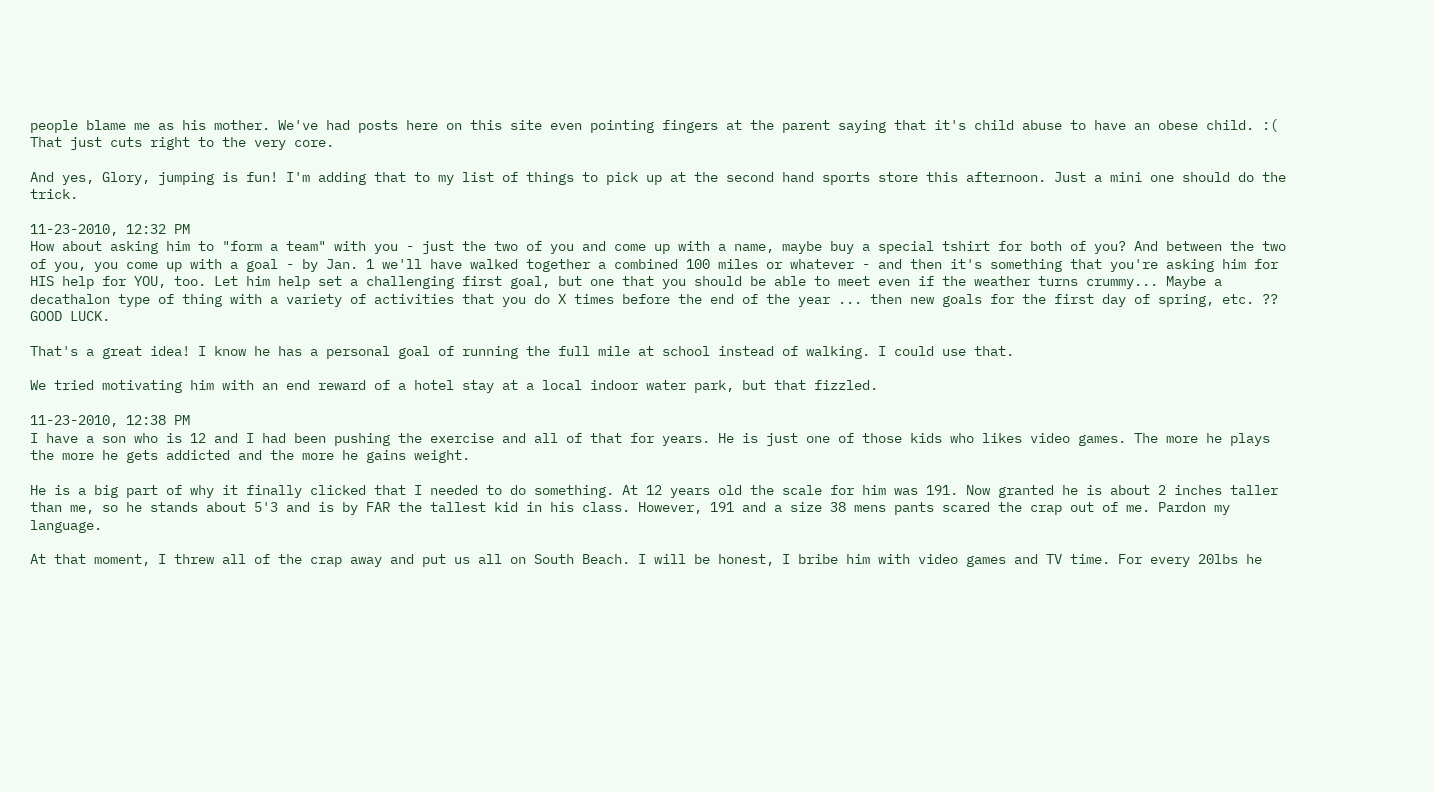people blame me as his mother. We've had posts here on this site even pointing fingers at the parent saying that it's child abuse to have an obese child. :( That just cuts right to the very core.

And yes, Glory, jumping is fun! I'm adding that to my list of things to pick up at the second hand sports store this afternoon. Just a mini one should do the trick.

11-23-2010, 12:32 PM
How about asking him to "form a team" with you - just the two of you and come up with a name, maybe buy a special tshirt for both of you? And between the two of you, you come up with a goal - by Jan. 1 we'll have walked together a combined 100 miles or whatever - and then it's something that you're asking him for HIS help for YOU, too. Let him help set a challenging first goal, but one that you should be able to meet even if the weather turns crummy... Maybe a decathalon type of thing with a variety of activities that you do X times before the end of the year ... then new goals for the first day of spring, etc. ?? GOOD LUCK.

That's a great idea! I know he has a personal goal of running the full mile at school instead of walking. I could use that.

We tried motivating him with an end reward of a hotel stay at a local indoor water park, but that fizzled.

11-23-2010, 12:38 PM
I have a son who is 12 and I had been pushing the exercise and all of that for years. He is just one of those kids who likes video games. The more he plays the more he gets addicted and the more he gains weight.

He is a big part of why it finally clicked that I needed to do something. At 12 years old the scale for him was 191. Now granted he is about 2 inches taller than me, so he stands about 5'3 and is by FAR the tallest kid in his class. However, 191 and a size 38 mens pants scared the crap out of me. Pardon my language.

At that moment, I threw all of the crap away and put us all on South Beach. I will be honest, I bribe him with video games and TV time. For every 20lbs he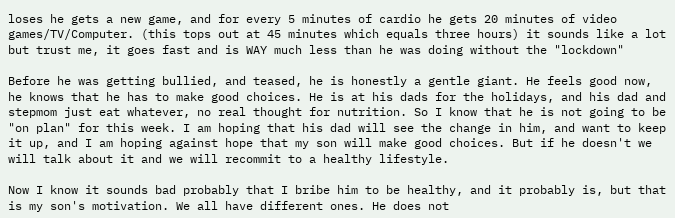loses he gets a new game, and for every 5 minutes of cardio he gets 20 minutes of video games/TV/Computer. (this tops out at 45 minutes which equals three hours) it sounds like a lot but trust me, it goes fast and is WAY much less than he was doing without the "lockdown"

Before he was getting bullied, and teased, he is honestly a gentle giant. He feels good now, he knows that he has to make good choices. He is at his dads for the holidays, and his dad and stepmom just eat whatever, no real thought for nutrition. So I know that he is not going to be "on plan" for this week. I am hoping that his dad will see the change in him, and want to keep it up, and I am hoping against hope that my son will make good choices. But if he doesn't we will talk about it and we will recommit to a healthy lifestyle.

Now I know it sounds bad probably that I bribe him to be healthy, and it probably is, but that is my son's motivation. We all have different ones. He does not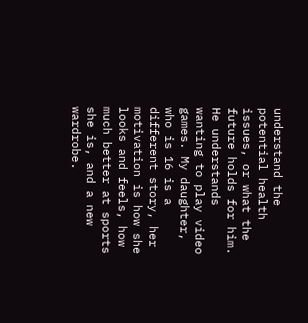understand the potential health issues, or what the future holds for him. He understands wanting to play video games. My daughter, who is 16 is a different story, her motivation is how she looks and feels, how much better at sports she is, and a new wardrobe.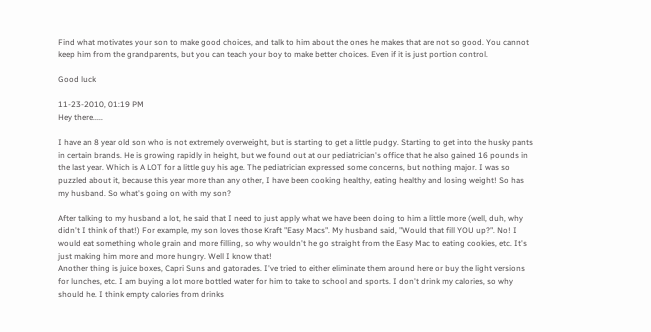Find what motivates your son to make good choices, and talk to him about the ones he makes that are not so good. You cannot keep him from the grandparents, but you can teach your boy to make better choices. Even if it is just portion control.

Good luck

11-23-2010, 01:19 PM
Hey there.....

I have an 8 year old son who is not extremely overweight, but is starting to get a little pudgy. Starting to get into the husky pants in certain brands. He is growing rapidly in height, but we found out at our pediatrician's office that he also gained 16 pounds in the last year. Which is A LOT for a little guy his age. The pediatrician expressed some concerns, but nothing major. I was so puzzled about it, because this year more than any other, I have been cooking healthy, eating healthy and losing weight! So has my husband. So what's going on with my son?

After talking to my husband a lot, he said that I need to just apply what we have been doing to him a little more (well, duh, why didn't I think of that!) For example, my son loves those Kraft "Easy Macs". My husband said, "Would that fill YOU up?". No! I would eat something whole grain and more filling, so why wouldn't he go straight from the Easy Mac to eating cookies, etc. It's just making him more and more hungry. Well I know that!
Another thing is juice boxes, Capri Suns and gatorades. I've tried to either eliminate them around here or buy the light versions for lunches, etc. I am buying a lot more bottled water for him to take to school and sports. I don't drink my calories, so why should he. I think empty calories from drinks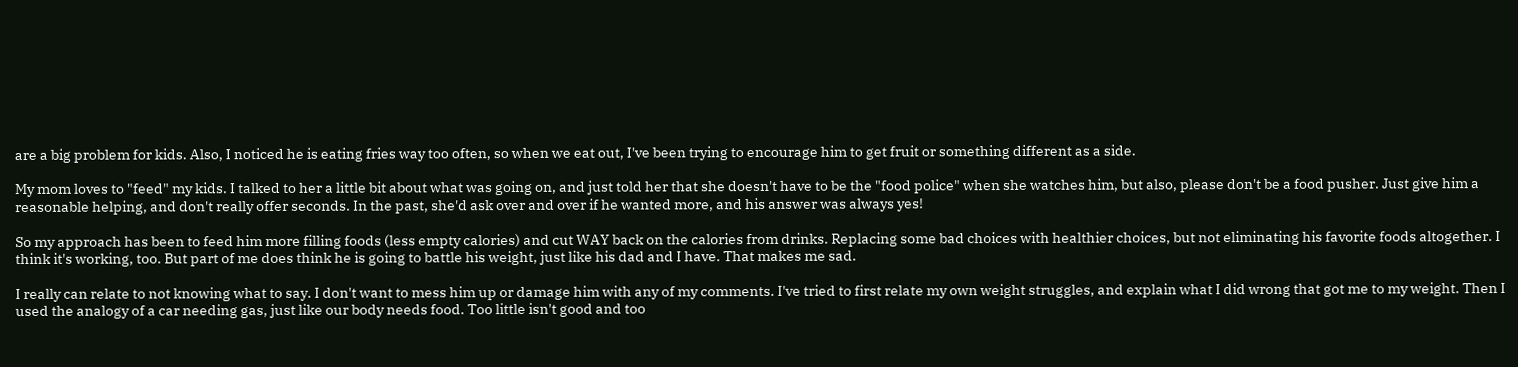are a big problem for kids. Also, I noticed he is eating fries way too often, so when we eat out, I've been trying to encourage him to get fruit or something different as a side.

My mom loves to "feed" my kids. I talked to her a little bit about what was going on, and just told her that she doesn't have to be the "food police" when she watches him, but also, please don't be a food pusher. Just give him a reasonable helping, and don't really offer seconds. In the past, she'd ask over and over if he wanted more, and his answer was always yes!

So my approach has been to feed him more filling foods (less empty calories) and cut WAY back on the calories from drinks. Replacing some bad choices with healthier choices, but not eliminating his favorite foods altogether. I think it's working, too. But part of me does think he is going to battle his weight, just like his dad and I have. That makes me sad.

I really can relate to not knowing what to say. I don't want to mess him up or damage him with any of my comments. I've tried to first relate my own weight struggles, and explain what I did wrong that got me to my weight. Then I used the analogy of a car needing gas, just like our body needs food. Too little isn't good and too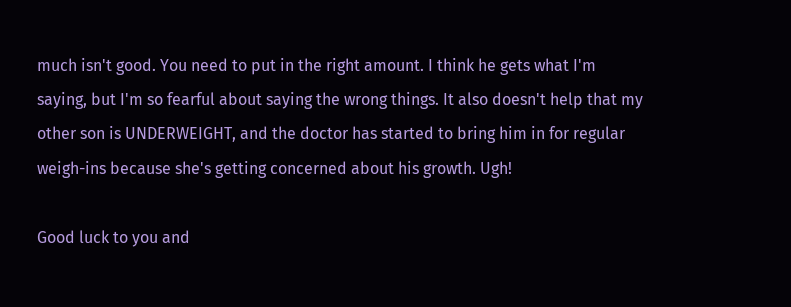much isn't good. You need to put in the right amount. I think he gets what I'm saying, but I'm so fearful about saying the wrong things. It also doesn't help that my other son is UNDERWEIGHT, and the doctor has started to bring him in for regular weigh-ins because she's getting concerned about his growth. Ugh!

Good luck to you and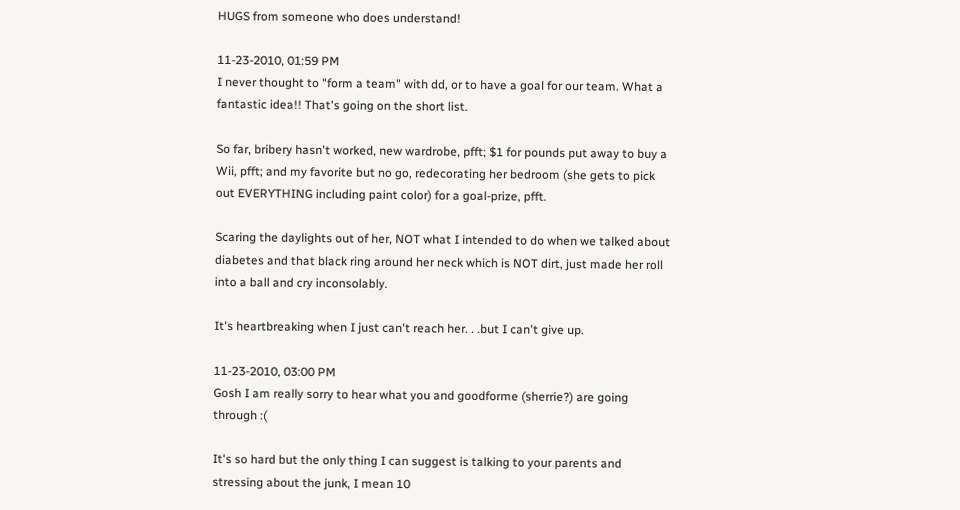HUGS from someone who does understand!

11-23-2010, 01:59 PM
I never thought to "form a team" with dd, or to have a goal for our team. What a fantastic idea!! That's going on the short list.

So far, bribery hasn't worked, new wardrobe, pfft; $1 for pounds put away to buy a Wii, pfft; and my favorite but no go, redecorating her bedroom (she gets to pick out EVERYTHING including paint color) for a goal-prize, pfft.

Scaring the daylights out of her, NOT what I intended to do when we talked about diabetes and that black ring around her neck which is NOT dirt, just made her roll into a ball and cry inconsolably.

It's heartbreaking when I just can't reach her. . .but I can't give up.

11-23-2010, 03:00 PM
Gosh I am really sorry to hear what you and goodforme (sherrie?) are going through :(

It's so hard but the only thing I can suggest is talking to your parents and stressing about the junk, I mean 10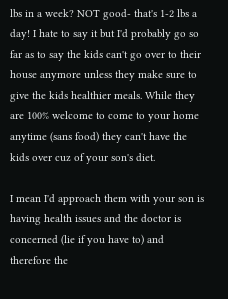lbs in a week? NOT good- that's 1-2 lbs a day! I hate to say it but I'd probably go so far as to say the kids can't go over to their house anymore unless they make sure to give the kids healthier meals. While they are 100% welcome to come to your home anytime (sans food) they can't have the kids over cuz of your son's diet.

I mean I'd approach them with your son is having health issues and the doctor is concerned (lie if you have to) and therefore the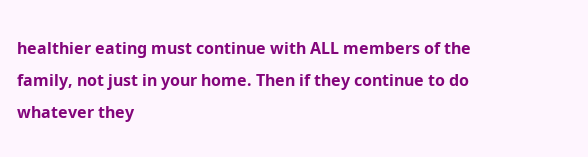healthier eating must continue with ALL members of the family, not just in your home. Then if they continue to do whatever they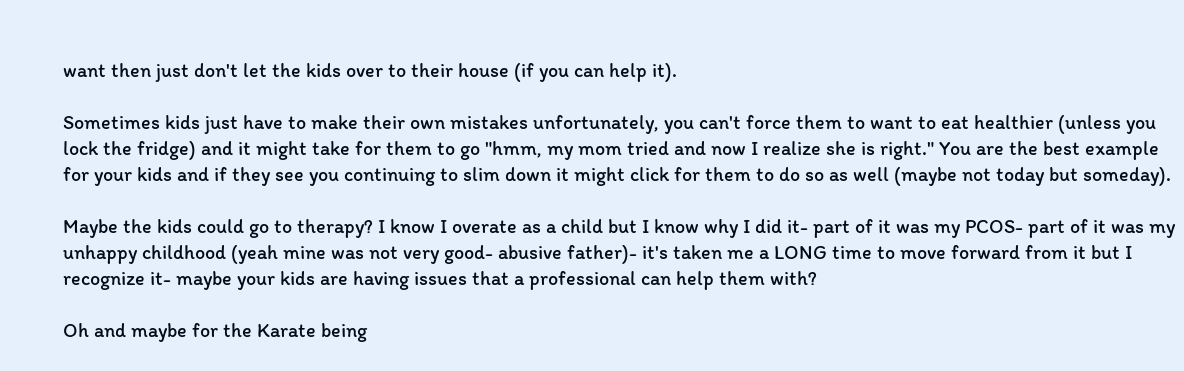want then just don't let the kids over to their house (if you can help it).

Sometimes kids just have to make their own mistakes unfortunately, you can't force them to want to eat healthier (unless you lock the fridge) and it might take for them to go "hmm, my mom tried and now I realize she is right." You are the best example for your kids and if they see you continuing to slim down it might click for them to do so as well (maybe not today but someday).

Maybe the kids could go to therapy? I know I overate as a child but I know why I did it- part of it was my PCOS- part of it was my unhappy childhood (yeah mine was not very good- abusive father)- it's taken me a LONG time to move forward from it but I recognize it- maybe your kids are having issues that a professional can help them with?

Oh and maybe for the Karate being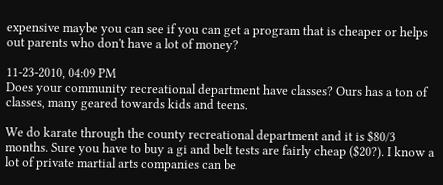expensive maybe you can see if you can get a program that is cheaper or helps out parents who don't have a lot of money?

11-23-2010, 04:09 PM
Does your community recreational department have classes? Ours has a ton of classes, many geared towards kids and teens.

We do karate through the county recreational department and it is $80/3 months. Sure you have to buy a gi and belt tests are fairly cheap ($20?). I know a lot of private martial arts companies can be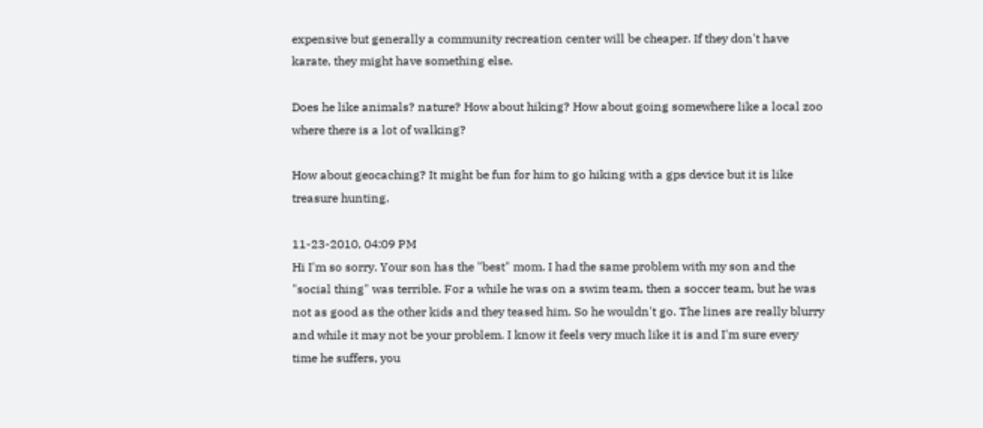expensive but generally a community recreation center will be cheaper. If they don't have karate, they might have something else.

Does he like animals? nature? How about hiking? How about going somewhere like a local zoo where there is a lot of walking?

How about geocaching? It might be fun for him to go hiking with a gps device but it is like treasure hunting.

11-23-2010, 04:09 PM
Hi I'm so sorry. Your son has the "best" mom. I had the same problem with my son and the "social thing" was terrible. For a while he was on a swim team, then a soccer team, but he was not as good as the other kids and they teased him. So he wouldn't go. The lines are really blurry and while it may not be your problem. I know it feels very much like it is and I'm sure every time he suffers, you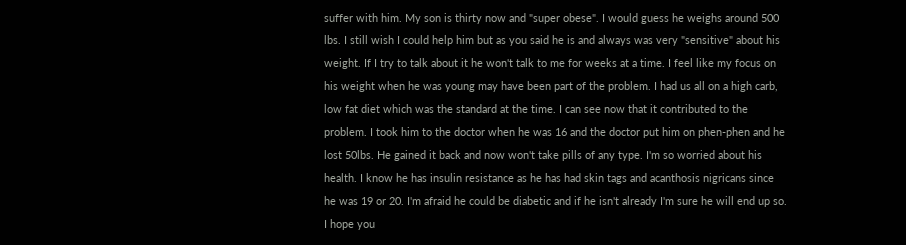suffer with him. My son is thirty now and "super obese". I would guess he weighs around 500 lbs. I still wish I could help him but as you said he is and always was very "sensitive" about his weight. If I try to talk about it he won't talk to me for weeks at a time. I feel like my focus on his weight when he was young may have been part of the problem. I had us all on a high carb, low fat diet which was the standard at the time. I can see now that it contributed to the problem. I took him to the doctor when he was 16 and the doctor put him on phen-phen and he lost 50lbs. He gained it back and now won't take pills of any type. I'm so worried about his health. I know he has insulin resistance as he has had skin tags and acanthosis nigricans since he was 19 or 20. I'm afraid he could be diabetic and if he isn't already I'm sure he will end up so. I hope you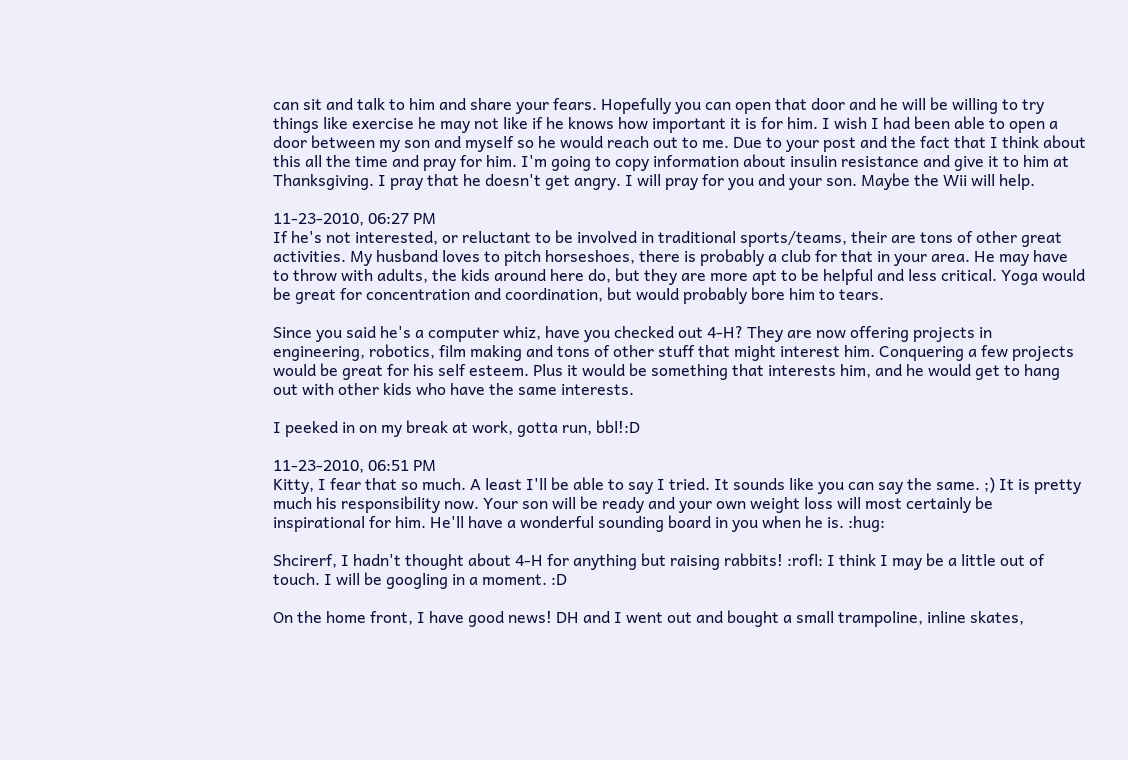can sit and talk to him and share your fears. Hopefully you can open that door and he will be willing to try things like exercise he may not like if he knows how important it is for him. I wish I had been able to open a door between my son and myself so he would reach out to me. Due to your post and the fact that I think about this all the time and pray for him. I'm going to copy information about insulin resistance and give it to him at Thanksgiving. I pray that he doesn't get angry. I will pray for you and your son. Maybe the Wii will help.

11-23-2010, 06:27 PM
If he's not interested, or reluctant to be involved in traditional sports/teams, their are tons of other great activities. My husband loves to pitch horseshoes, there is probably a club for that in your area. He may have to throw with adults, the kids around here do, but they are more apt to be helpful and less critical. Yoga would be great for concentration and coordination, but would probably bore him to tears.

Since you said he's a computer whiz, have you checked out 4-H? They are now offering projects in engineering, robotics, film making and tons of other stuff that might interest him. Conquering a few projects would be great for his self esteem. Plus it would be something that interests him, and he would get to hang out with other kids who have the same interests.

I peeked in on my break at work, gotta run, bbl!:D

11-23-2010, 06:51 PM
Kitty, I fear that so much. A least I'll be able to say I tried. It sounds like you can say the same. ;) It is pretty much his responsibility now. Your son will be ready and your own weight loss will most certainly be inspirational for him. He'll have a wonderful sounding board in you when he is. :hug:

Shcirerf, I hadn't thought about 4-H for anything but raising rabbits! :rofl: I think I may be a little out of touch. I will be googling in a moment. :D

On the home front, I have good news! DH and I went out and bought a small trampoline, inline skates,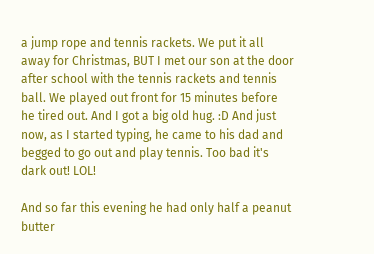a jump rope and tennis rackets. We put it all away for Christmas, BUT I met our son at the door after school with the tennis rackets and tennis ball. We played out front for 15 minutes before he tired out. And I got a big old hug. :D And just now, as I started typing, he came to his dad and begged to go out and play tennis. Too bad it's dark out! LOL!

And so far this evening he had only half a peanut butter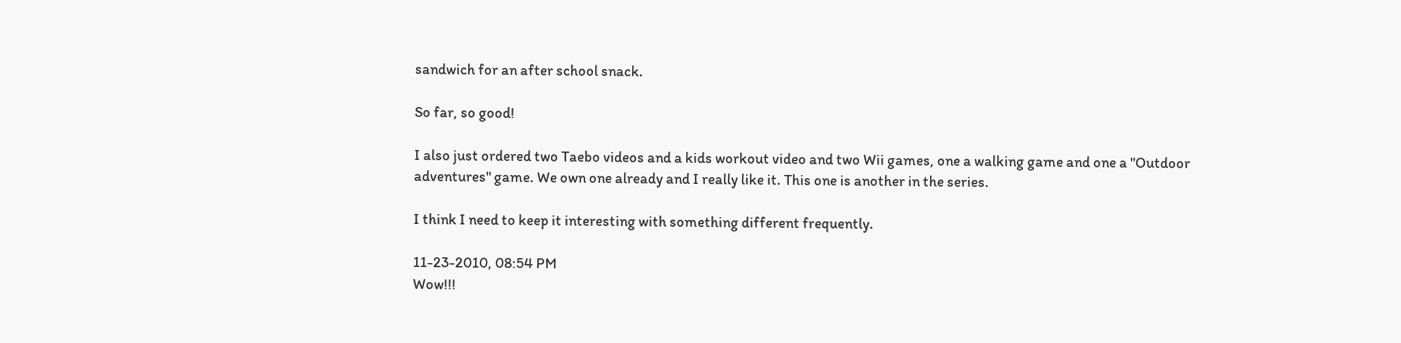sandwich for an after school snack.

So far, so good!

I also just ordered two Taebo videos and a kids workout video and two Wii games, one a walking game and one a "Outdoor adventures" game. We own one already and I really like it. This one is another in the series.

I think I need to keep it interesting with something different frequently.

11-23-2010, 08:54 PM
Wow!!!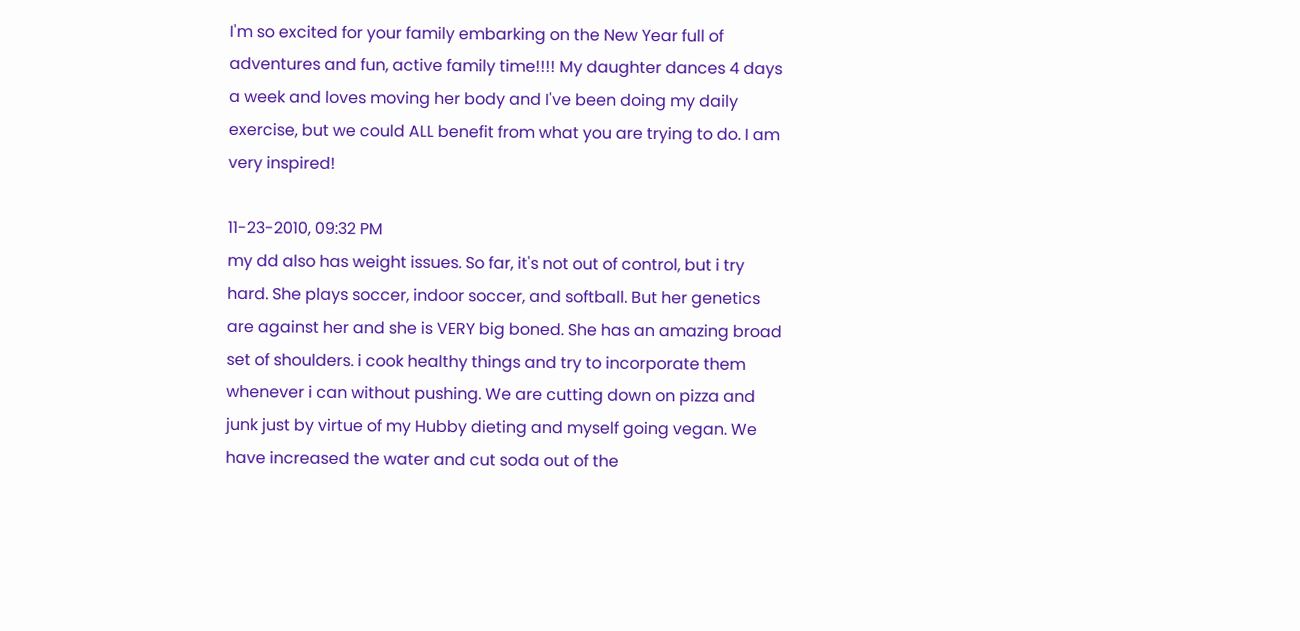I'm so excited for your family embarking on the New Year full of adventures and fun, active family time!!!! My daughter dances 4 days a week and loves moving her body and I've been doing my daily exercise, but we could ALL benefit from what you are trying to do. I am very inspired!

11-23-2010, 09:32 PM
my dd also has weight issues. So far, it's not out of control, but i try hard. She plays soccer, indoor soccer, and softball. But her genetics are against her and she is VERY big boned. She has an amazing broad set of shoulders. i cook healthy things and try to incorporate them whenever i can without pushing. We are cutting down on pizza and junk just by virtue of my Hubby dieting and myself going vegan. We have increased the water and cut soda out of the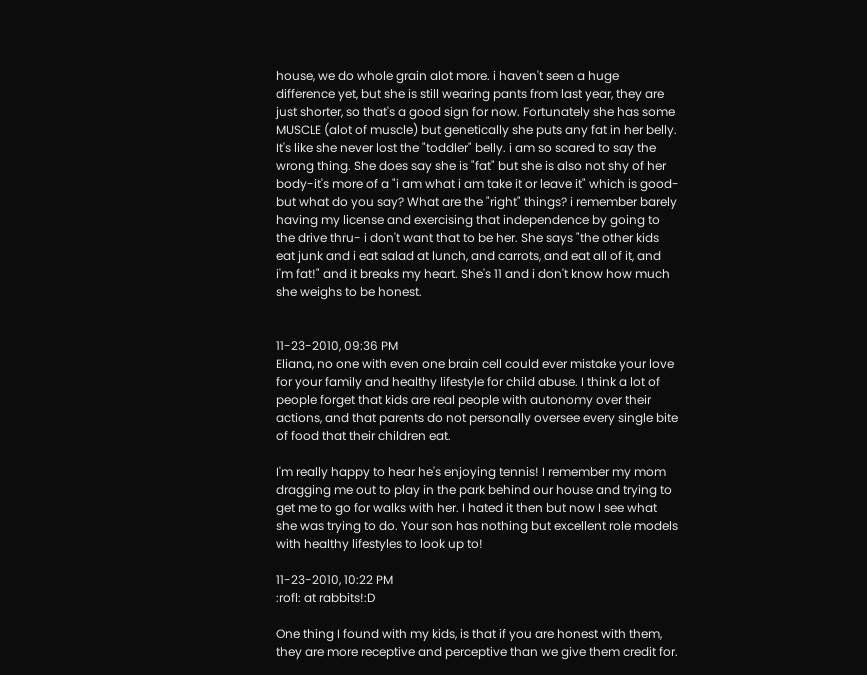house, we do whole grain alot more. i haven't seen a huge difference yet, but she is still wearing pants from last year, they are just shorter, so that's a good sign for now. Fortunately she has some MUSCLE (alot of muscle) but genetically she puts any fat in her belly. It's like she never lost the "toddler" belly. i am so scared to say the wrong thing. She does say she is "fat" but she is also not shy of her body-it's more of a "i am what i am take it or leave it" which is good-but what do you say? What are the "right" things? i remember barely having my license and exercising that independence by going to the drive thru- i don't want that to be her. She says "the other kids eat junk and i eat salad at lunch, and carrots, and eat all of it, and i'm fat!" and it breaks my heart. She's 11 and i don't know how much she weighs to be honest.


11-23-2010, 09:36 PM
Eliana, no one with even one brain cell could ever mistake your love for your family and healthy lifestyle for child abuse. I think a lot of people forget that kids are real people with autonomy over their actions, and that parents do not personally oversee every single bite of food that their children eat.

I'm really happy to hear he's enjoying tennis! I remember my mom dragging me out to play in the park behind our house and trying to get me to go for walks with her. I hated it then but now I see what she was trying to do. Your son has nothing but excellent role models with healthy lifestyles to look up to!

11-23-2010, 10:22 PM
:rofl: at rabbits!:D

One thing I found with my kids, is that if you are honest with them, they are more receptive and perceptive than we give them credit for.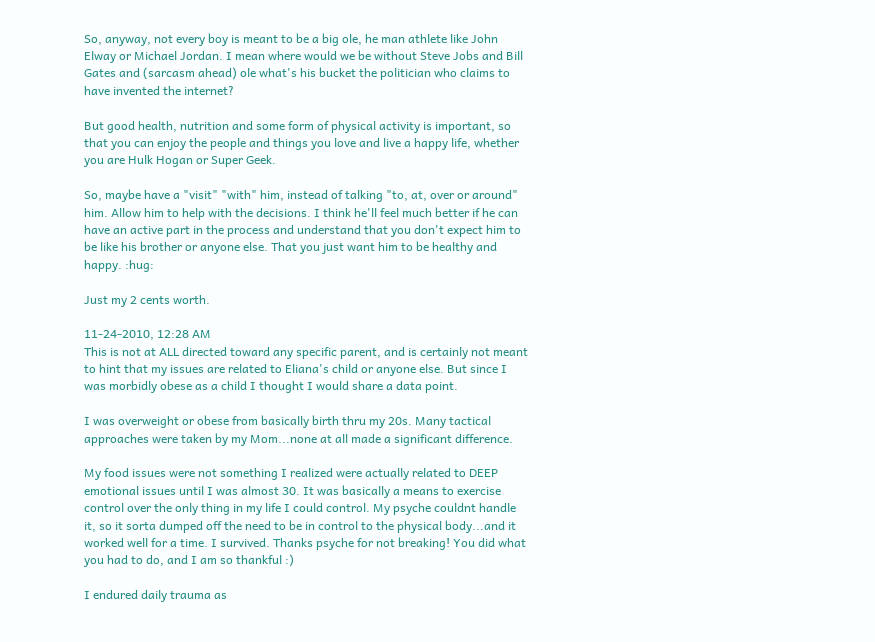So, anyway, not every boy is meant to be a big ole, he man athlete like John Elway or Michael Jordan. I mean where would we be without Steve Jobs and Bill Gates and (sarcasm ahead) ole what's his bucket the politician who claims to have invented the internet?

But good health, nutrition and some form of physical activity is important, so that you can enjoy the people and things you love and live a happy life, whether you are Hulk Hogan or Super Geek.

So, maybe have a "visit" "with" him, instead of talking "to, at, over or around" him. Allow him to help with the decisions. I think he'll feel much better if he can have an active part in the process and understand that you don't expect him to be like his brother or anyone else. That you just want him to be healthy and happy. :hug:

Just my 2 cents worth.

11-24-2010, 12:28 AM
This is not at ALL directed toward any specific parent, and is certainly not meant to hint that my issues are related to Eliana's child or anyone else. But since I was morbidly obese as a child I thought I would share a data point.

I was overweight or obese from basically birth thru my 20s. Many tactical approaches were taken by my Mom...none at all made a significant difference.

My food issues were not something I realized were actually related to DEEP emotional issues until I was almost 30. It was basically a means to exercise control over the only thing in my life I could control. My psyche couldnt handle it, so it sorta dumped off the need to be in control to the physical body...and it worked well for a time. I survived. Thanks psyche for not breaking! You did what you had to do, and I am so thankful :)

I endured daily trauma as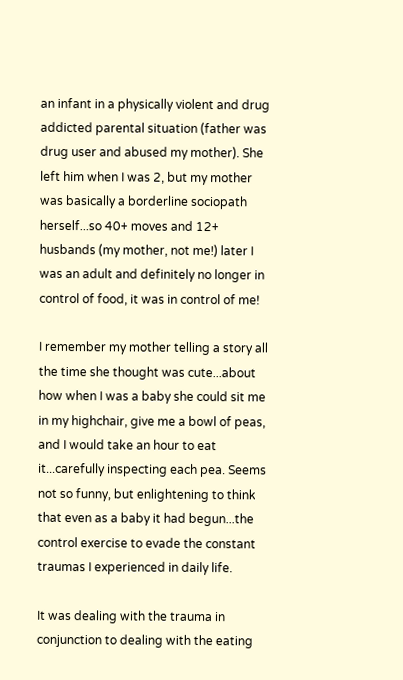an infant in a physically violent and drug addicted parental situation (father was drug user and abused my mother). She left him when I was 2, but my mother was basically a borderline sociopath herself...so 40+ moves and 12+ husbands (my mother, not me!) later I was an adult and definitely no longer in control of food, it was in control of me!

I remember my mother telling a story all the time she thought was cute...about how when I was a baby she could sit me in my highchair, give me a bowl of peas, and I would take an hour to eat it...carefully inspecting each pea. Seems not so funny, but enlightening to think that even as a baby it had begun...the control exercise to evade the constant traumas I experienced in daily life.

It was dealing with the trauma in conjunction to dealing with the eating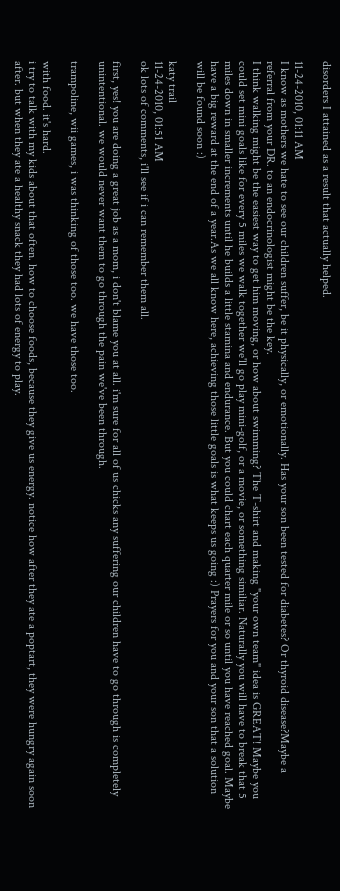disorders I attained as a result that actually helped.

11-24-2010, 01:11 AM
I know as mothers we hate to see our children suffer, be it physically, or emotionally. Has your son been tested for diabetes? Or thyroid disease?Maybe a referral from your DR. to an endocrinologist might be the key.
I think walking might be the easiest way to get him moving, or how about swimming? The T-shirt and making "your own team" idea is GREAT! Maybe you could set mini goals like for every 5 miles we walk together we'll go play mini-golf, or a movie, or something similiar. Naturally you will have to break that 5 miles down in smaller increments until he builds a little stamina and endurance. But you could chart each quarter mile or so until you have reached goal. Maybe have a big reward at the end of a year.As we all know here, achieving those little goals is what keeps us going :) Prayers for you and your son that a solution will be found soon :)

katy trail
11-24-2010, 01:51 AM
ok lots of comments, i'll see if i can remember them all.

first, yes! you are doing a great job as a mom, i don't blame you at all. i'm sure for all of us chicks any suffering our children have to go through is completely unintentional. we would never want them to go through the pain we've been through.

trampoline, wii games, i was thinking of those too. we have those too.

with food. it's hard.
i try to talk with my kids about that often. how to choose foods, because they give us energy. notice how after they ate a poptart, they were hungry again soon after. but when they ate a healthy snack they had lots of energy to play.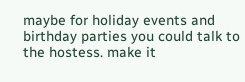maybe for holiday events and birthday parties you could talk to the hostess. make it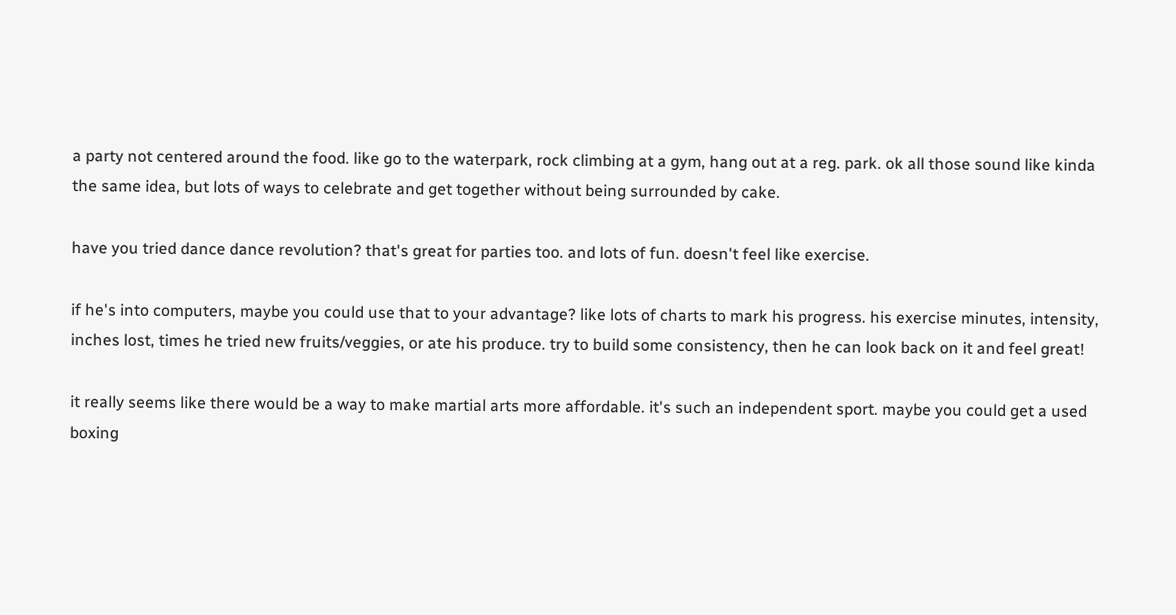a party not centered around the food. like go to the waterpark, rock climbing at a gym, hang out at a reg. park. ok all those sound like kinda the same idea, but lots of ways to celebrate and get together without being surrounded by cake.

have you tried dance dance revolution? that's great for parties too. and lots of fun. doesn't feel like exercise.

if he's into computers, maybe you could use that to your advantage? like lots of charts to mark his progress. his exercise minutes, intensity, inches lost, times he tried new fruits/veggies, or ate his produce. try to build some consistency, then he can look back on it and feel great!

it really seems like there would be a way to make martial arts more affordable. it's such an independent sport. maybe you could get a used boxing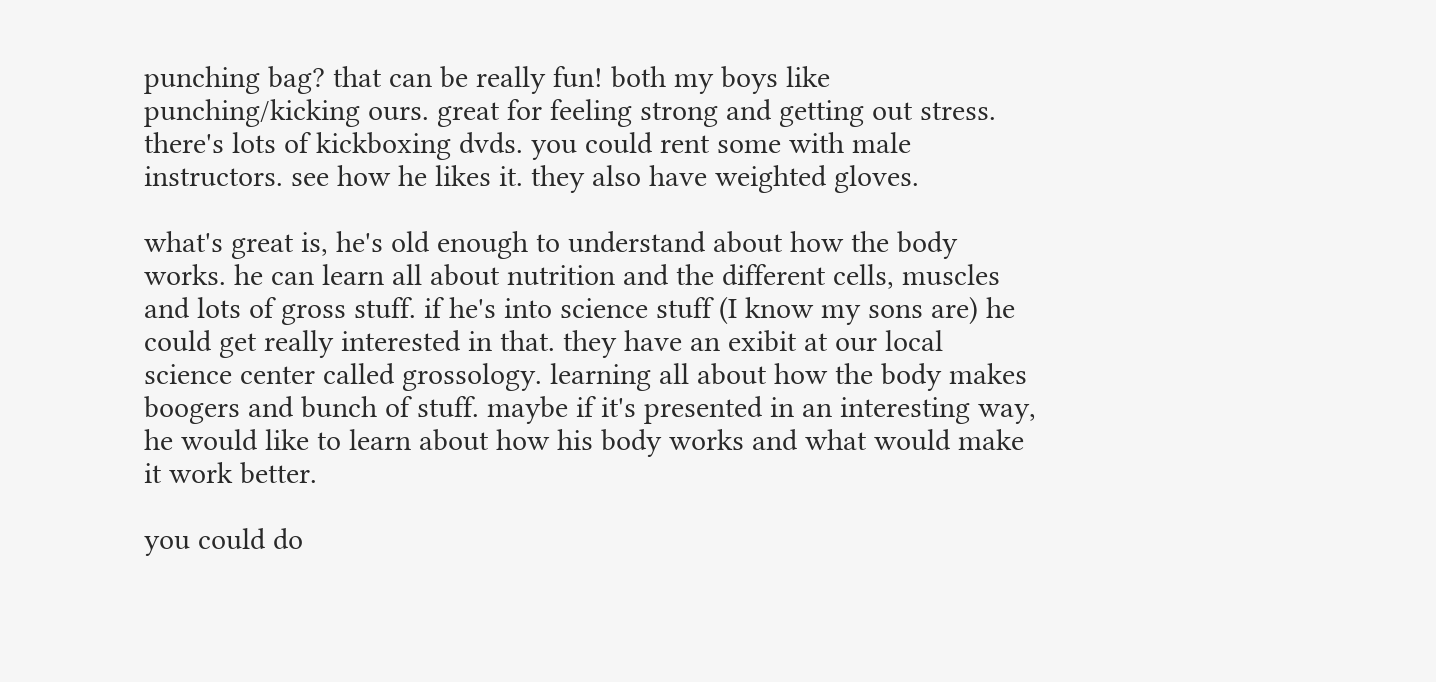punching bag? that can be really fun! both my boys like punching/kicking ours. great for feeling strong and getting out stress. there's lots of kickboxing dvds. you could rent some with male instructors. see how he likes it. they also have weighted gloves.

what's great is, he's old enough to understand about how the body works. he can learn all about nutrition and the different cells, muscles and lots of gross stuff. if he's into science stuff (I know my sons are) he could get really interested in that. they have an exibit at our local science center called grossology. learning all about how the body makes boogers and bunch of stuff. maybe if it's presented in an interesting way, he would like to learn about how his body works and what would make it work better.

you could do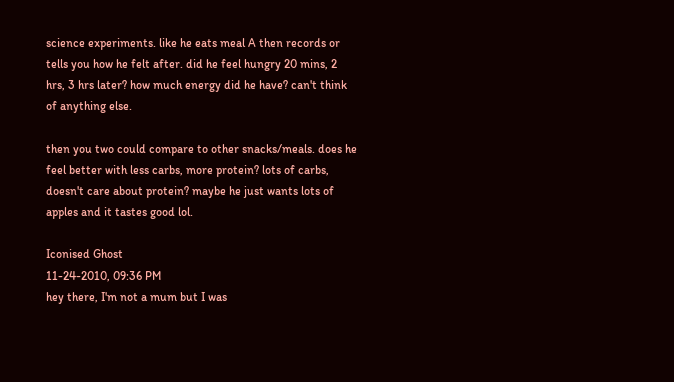science experiments. like he eats meal A then records or tells you how he felt after. did he feel hungry 20 mins, 2 hrs, 3 hrs later? how much energy did he have? can't think of anything else.

then you two could compare to other snacks/meals. does he feel better with less carbs, more protein? lots of carbs, doesn't care about protein? maybe he just wants lots of apples and it tastes good lol.

Iconised Ghost
11-24-2010, 09:36 PM
hey there, I'm not a mum but I was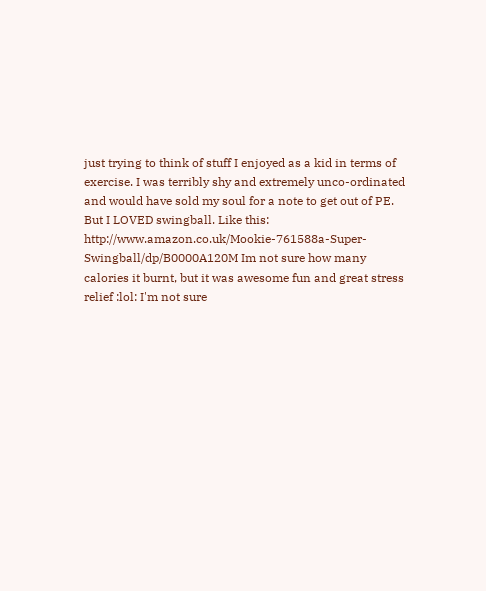just trying to think of stuff I enjoyed as a kid in terms of exercise. I was terribly shy and extremely unco-ordinated and would have sold my soul for a note to get out of PE. But I LOVED swingball. Like this: http://www.amazon.co.uk/Mookie-761588a-Super-Swingball/dp/B0000A120M Im not sure how many calories it burnt, but it was awesome fun and great stress relief :lol: I'm not sure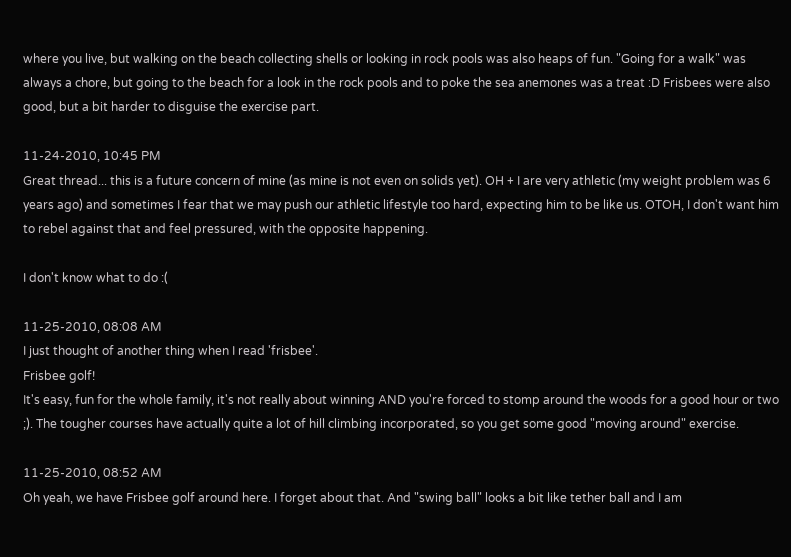where you live, but walking on the beach collecting shells or looking in rock pools was also heaps of fun. "Going for a walk" was always a chore, but going to the beach for a look in the rock pools and to poke the sea anemones was a treat :D Frisbees were also good, but a bit harder to disguise the exercise part.

11-24-2010, 10:45 PM
Great thread... this is a future concern of mine (as mine is not even on solids yet). OH + I are very athletic (my weight problem was 6 years ago) and sometimes I fear that we may push our athletic lifestyle too hard, expecting him to be like us. OTOH, I don't want him to rebel against that and feel pressured, with the opposite happening.

I don't know what to do :(

11-25-2010, 08:08 AM
I just thought of another thing when I read 'frisbee'.
Frisbee golf!
It's easy, fun for the whole family, it's not really about winning AND you're forced to stomp around the woods for a good hour or two ;). The tougher courses have actually quite a lot of hill climbing incorporated, so you get some good "moving around" exercise.

11-25-2010, 08:52 AM
Oh yeah, we have Frisbee golf around here. I forget about that. And "swing ball" looks a bit like tether ball and I am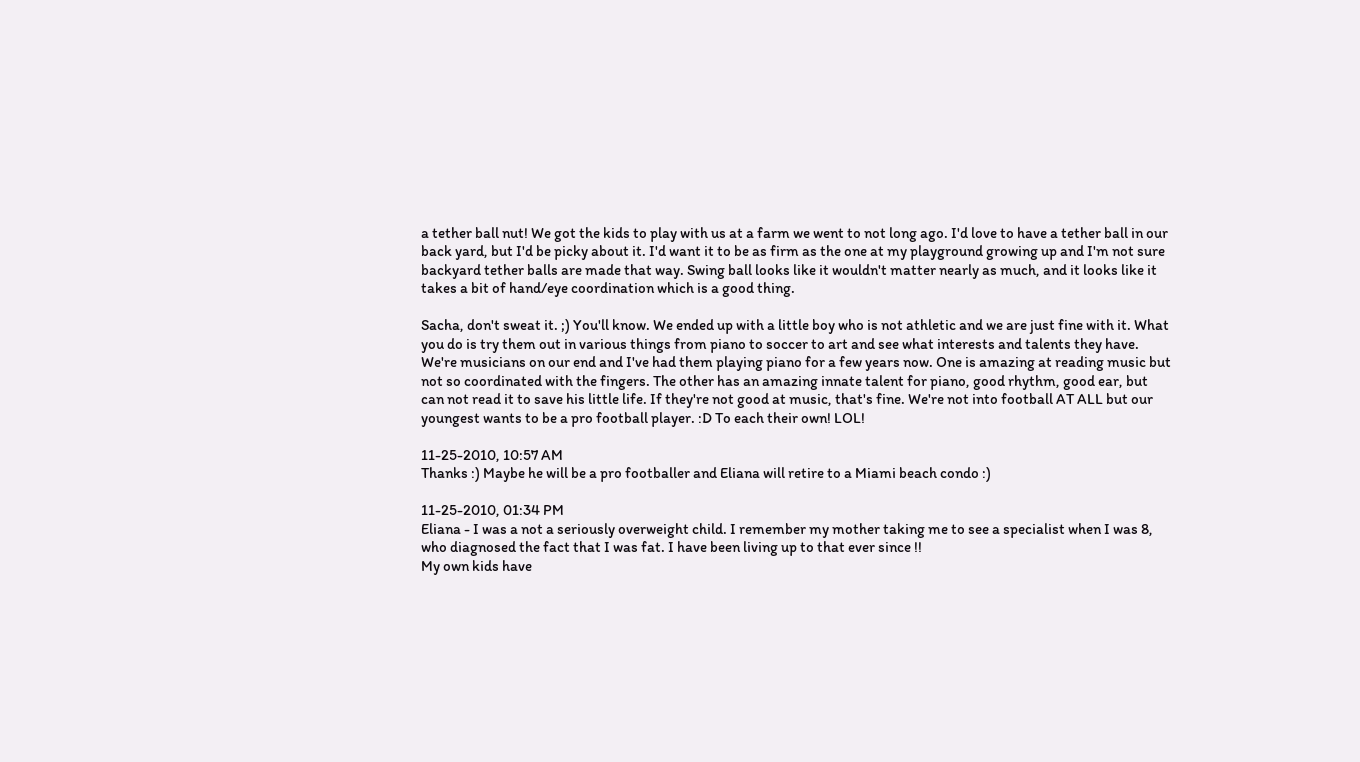a tether ball nut! We got the kids to play with us at a farm we went to not long ago. I'd love to have a tether ball in our back yard, but I'd be picky about it. I'd want it to be as firm as the one at my playground growing up and I'm not sure backyard tether balls are made that way. Swing ball looks like it wouldn't matter nearly as much, and it looks like it takes a bit of hand/eye coordination which is a good thing.

Sacha, don't sweat it. ;) You'll know. We ended up with a little boy who is not athletic and we are just fine with it. What you do is try them out in various things from piano to soccer to art and see what interests and talents they have. We're musicians on our end and I've had them playing piano for a few years now. One is amazing at reading music but not so coordinated with the fingers. The other has an amazing innate talent for piano, good rhythm, good ear, but can not read it to save his little life. If they're not good at music, that's fine. We're not into football AT ALL but our youngest wants to be a pro football player. :D To each their own! LOL!

11-25-2010, 10:57 AM
Thanks :) Maybe he will be a pro footballer and Eliana will retire to a Miami beach condo :)

11-25-2010, 01:34 PM
Eliana - I was a not a seriously overweight child. I remember my mother taking me to see a specialist when I was 8, who diagnosed the fact that I was fat. I have been living up to that ever since !!
My own kids have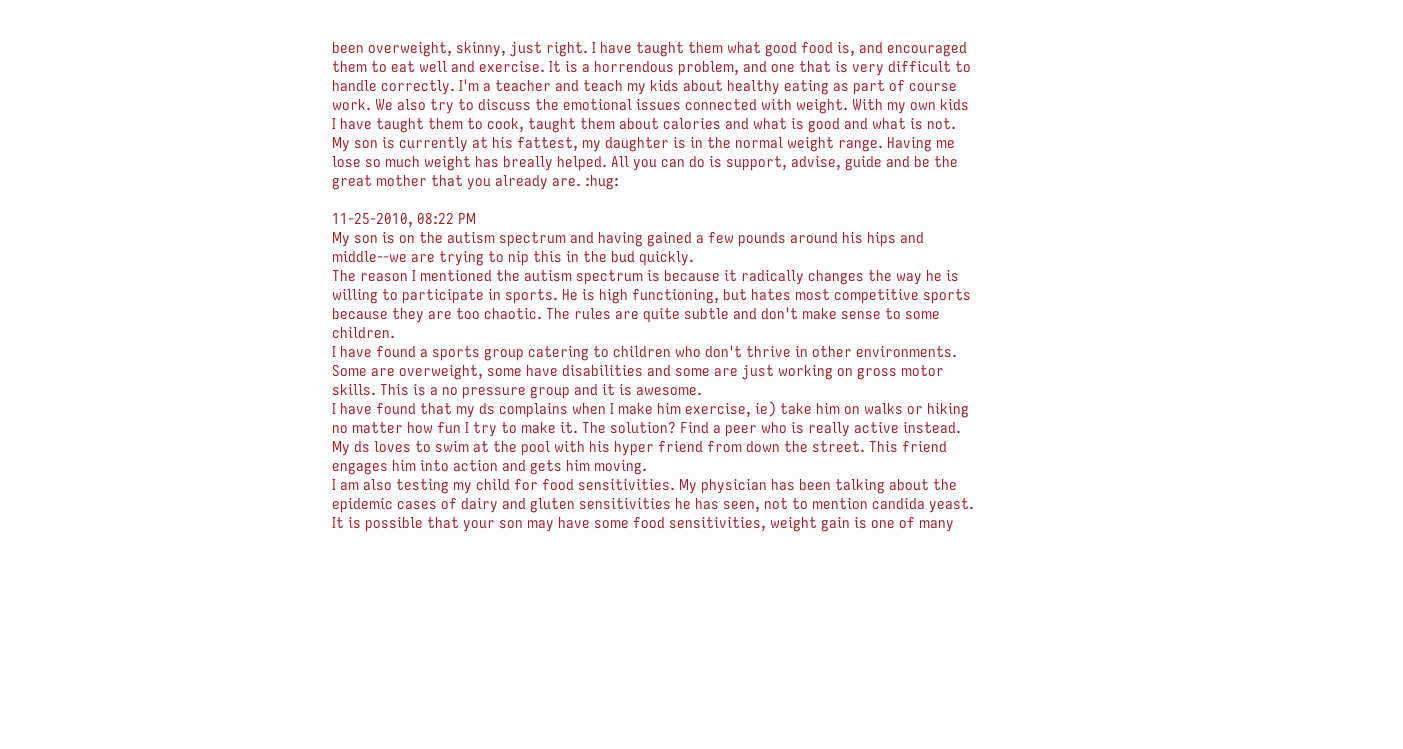been overweight, skinny, just right. I have taught them what good food is, and encouraged them to eat well and exercise. It is a horrendous problem, and one that is very difficult to handle correctly. I'm a teacher and teach my kids about healthy eating as part of course work. We also try to discuss the emotional issues connected with weight. With my own kids I have taught them to cook, taught them about calories and what is good and what is not. My son is currently at his fattest, my daughter is in the normal weight range. Having me lose so much weight has breally helped. All you can do is support, advise, guide and be the great mother that you already are. :hug:

11-25-2010, 08:22 PM
My son is on the autism spectrum and having gained a few pounds around his hips and middle--we are trying to nip this in the bud quickly.
The reason I mentioned the autism spectrum is because it radically changes the way he is willing to participate in sports. He is high functioning, but hates most competitive sports because they are too chaotic. The rules are quite subtle and don't make sense to some children.
I have found a sports group catering to children who don't thrive in other environments. Some are overweight, some have disabilities and some are just working on gross motor skills. This is a no pressure group and it is awesome.
I have found that my ds complains when I make him exercise, ie) take him on walks or hiking no matter how fun I try to make it. The solution? Find a peer who is really active instead. My ds loves to swim at the pool with his hyper friend from down the street. This friend engages him into action and gets him moving.
I am also testing my child for food sensitivities. My physician has been talking about the epidemic cases of dairy and gluten sensitivities he has seen, not to mention candida yeast. It is possible that your son may have some food sensitivities, weight gain is one of many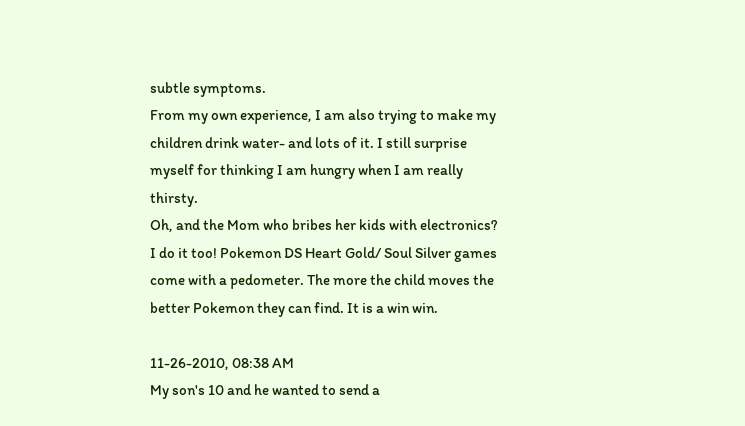subtle symptoms.
From my own experience, I am also trying to make my children drink water- and lots of it. I still surprise myself for thinking I am hungry when I am really thirsty.
Oh, and the Mom who bribes her kids with electronics? I do it too! Pokemon DS Heart Gold/ Soul Silver games come with a pedometer. The more the child moves the better Pokemon they can find. It is a win win.

11-26-2010, 08:38 AM
My son's 10 and he wanted to send a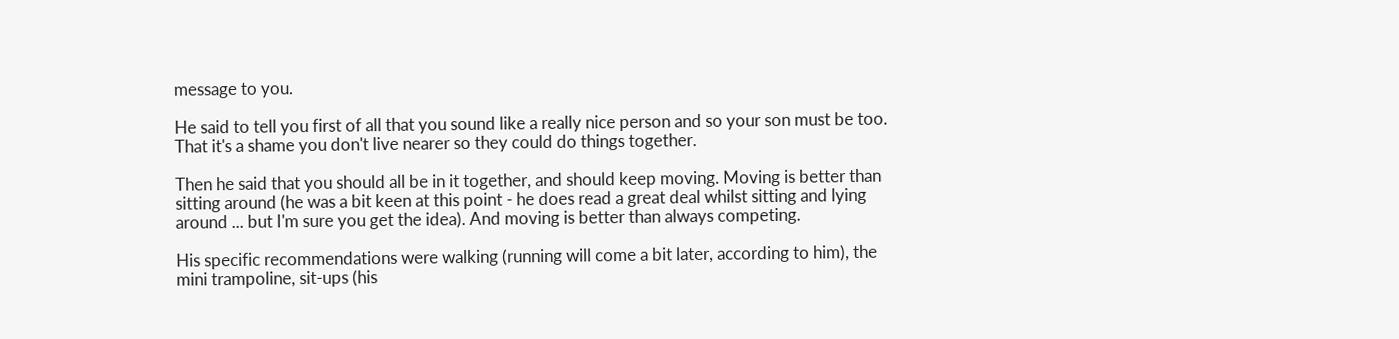message to you.

He said to tell you first of all that you sound like a really nice person and so your son must be too. That it's a shame you don't live nearer so they could do things together.

Then he said that you should all be in it together, and should keep moving. Moving is better than sitting around (he was a bit keen at this point - he does read a great deal whilst sitting and lying around ... but I'm sure you get the idea). And moving is better than always competing.

His specific recommendations were walking (running will come a bit later, according to him), the mini trampoline, sit-ups (his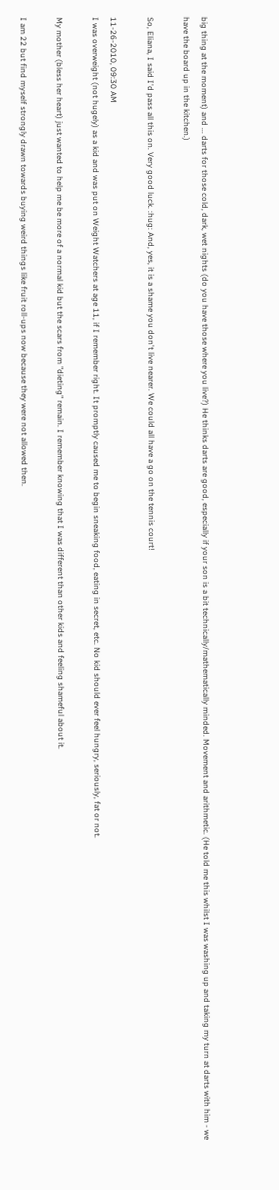big thing at the moment) and ... darts for those cold, dark, wet nights (do you have those where you live?) He thinks darts are good, especially if your son is a bit technically/mathematically minded. Movement and arithmetic. (He told me this whilst I was washing up and taking my turn at darts with him - we have the board up in the kitchen.)

So, Eliana, I said I'd pass all this on. Very good luck. :hug: And, yes, it is a shame you don't live nearer. We could all have a go on the tennis court!

11-26-2010, 09:30 AM
I was overweight (not hugely) as a kid and was put on Weight Watchers at age 11, if I remember right. It promptly caused me to begin sneaking food, eating in secret, etc. No kid should ever feel hungry, seriously, fat or not.

My mother (bless her heart) just wanted to help me be more of a normal kid but the scars from "dieting" remain. I remember knowing that I was different than other kids and feeling shameful about it.

I am 22 but find myself strongly drawn towards buying weird things like fruit roll-ups now because they were not allowed then.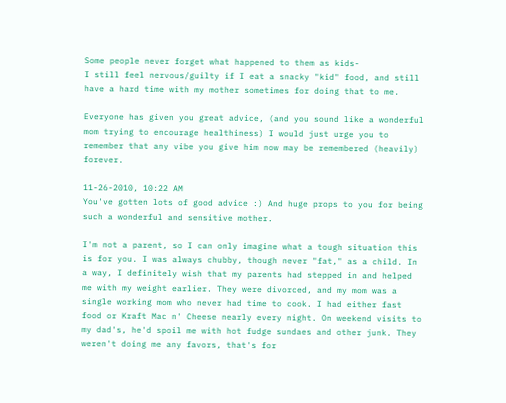Some people never forget what happened to them as kids-
I still feel nervous/guilty if I eat a snacky "kid" food, and still have a hard time with my mother sometimes for doing that to me.

Everyone has given you great advice, (and you sound like a wonderful mom trying to encourage healthiness) I would just urge you to remember that any vibe you give him now may be remembered (heavily) forever.

11-26-2010, 10:22 AM
You've gotten lots of good advice :) And huge props to you for being such a wonderful and sensitive mother.

I'm not a parent, so I can only imagine what a tough situation this is for you. I was always chubby, though never "fat," as a child. In a way, I definitely wish that my parents had stepped in and helped me with my weight earlier. They were divorced, and my mom was a single working mom who never had time to cook. I had either fast food or Kraft Mac n' Cheese nearly every night. On weekend visits to my dad's, he'd spoil me with hot fudge sundaes and other junk. They weren't doing me any favors, that's for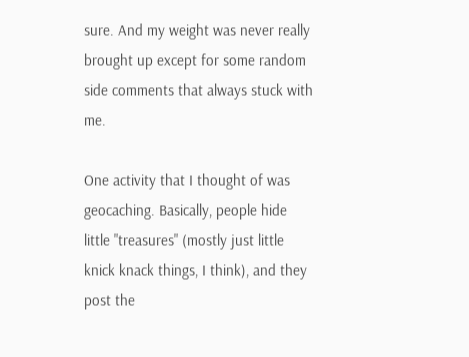sure. And my weight was never really brought up except for some random side comments that always stuck with me.

One activity that I thought of was geocaching. Basically, people hide little "treasures" (mostly just little knick knack things, I think), and they post the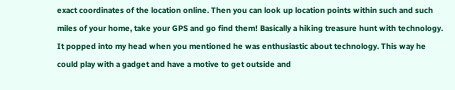exact coordinates of the location online. Then you can look up location points within such and such miles of your home, take your GPS and go find them! Basically a hiking treasure hunt with technology. It popped into my head when you mentioned he was enthusiastic about technology. This way he could play with a gadget and have a motive to get outside and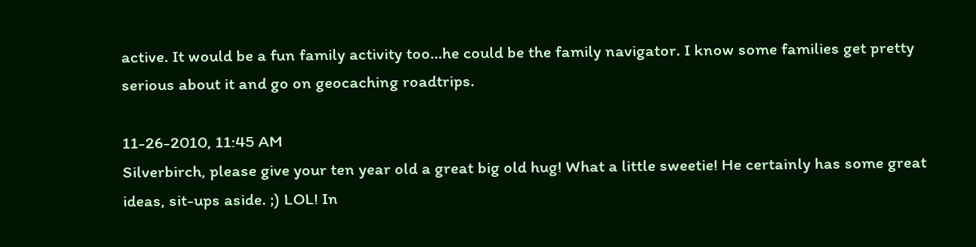active. It would be a fun family activity too...he could be the family navigator. I know some families get pretty serious about it and go on geocaching roadtrips.

11-26-2010, 11:45 AM
Silverbirch, please give your ten year old a great big old hug! What a little sweetie! He certainly has some great ideas, sit-ups aside. ;) LOL! In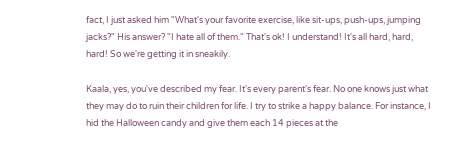fact, I just asked him "What's your favorite exercise, like sit-ups, push-ups, jumping jacks?" His answer? "I hate all of them." That's ok! I understand! It's all hard, hard, hard! So we're getting it in sneakily.

Kaala, yes, you've described my fear. It's every parent's fear. No one knows just what they may do to ruin their children for life. I try to strike a happy balance. For instance, I hid the Halloween candy and give them each 14 pieces at the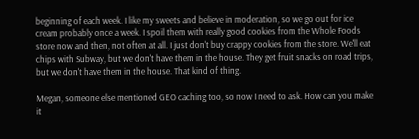beginning of each week. I like my sweets and believe in moderation, so we go out for ice cream probably once a week. I spoil them with really good cookies from the Whole Foods store now and then, not often at all. I just don't buy crappy cookies from the store. We'll eat chips with Subway, but we don't have them in the house. They get fruit snacks on road trips, but we don't have them in the house. That kind of thing.

Megan, someone else mentioned GEO caching too, so now I need to ask. How can you make it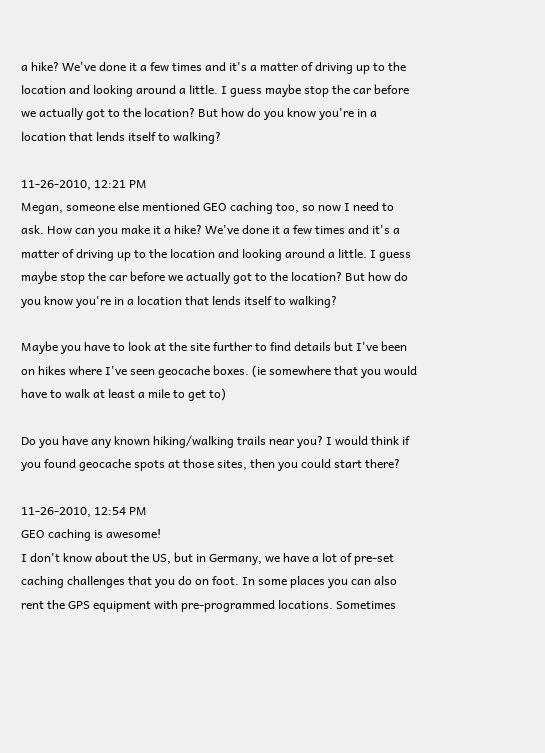a hike? We've done it a few times and it's a matter of driving up to the location and looking around a little. I guess maybe stop the car before we actually got to the location? But how do you know you're in a location that lends itself to walking?

11-26-2010, 12:21 PM
Megan, someone else mentioned GEO caching too, so now I need to ask. How can you make it a hike? We've done it a few times and it's a matter of driving up to the location and looking around a little. I guess maybe stop the car before we actually got to the location? But how do you know you're in a location that lends itself to walking?

Maybe you have to look at the site further to find details but I've been on hikes where I've seen geocache boxes. (ie somewhere that you would have to walk at least a mile to get to)

Do you have any known hiking/walking trails near you? I would think if you found geocache spots at those sites, then you could start there?

11-26-2010, 12:54 PM
GEO caching is awesome!
I don't know about the US, but in Germany, we have a lot of pre-set caching challenges that you do on foot. In some places you can also rent the GPS equipment with pre-programmed locations. Sometimes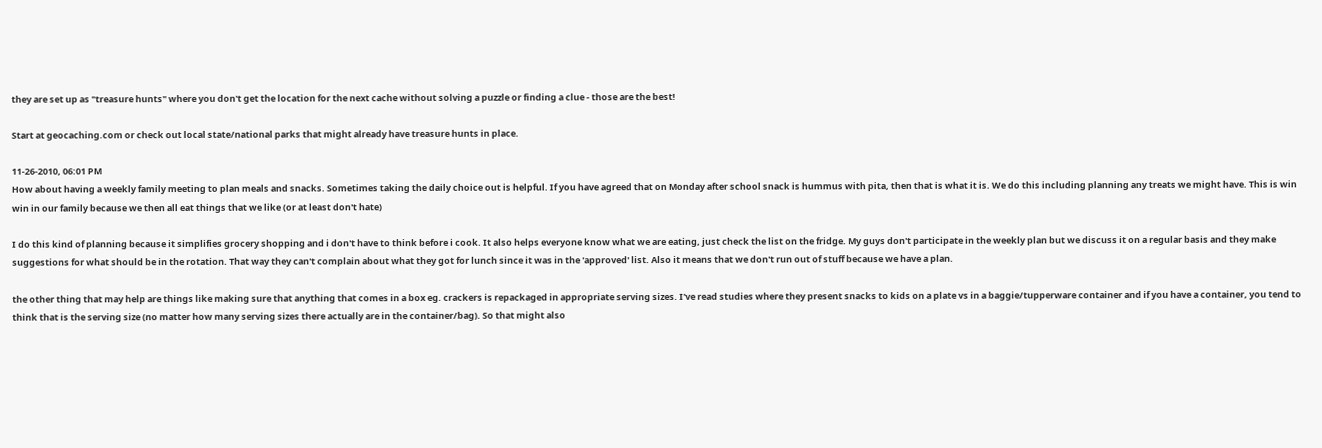they are set up as "treasure hunts" where you don't get the location for the next cache without solving a puzzle or finding a clue - those are the best!

Start at geocaching.com or check out local state/national parks that might already have treasure hunts in place.

11-26-2010, 06:01 PM
How about having a weekly family meeting to plan meals and snacks. Sometimes taking the daily choice out is helpful. If you have agreed that on Monday after school snack is hummus with pita, then that is what it is. We do this including planning any treats we might have. This is win win in our family because we then all eat things that we like (or at least don't hate)

I do this kind of planning because it simplifies grocery shopping and i don't have to think before i cook. It also helps everyone know what we are eating, just check the list on the fridge. My guys don't participate in the weekly plan but we discuss it on a regular basis and they make suggestions for what should be in the rotation. That way they can't complain about what they got for lunch since it was in the 'approved' list. Also it means that we don't run out of stuff because we have a plan.

the other thing that may help are things like making sure that anything that comes in a box eg. crackers is repackaged in appropriate serving sizes. I've read studies where they present snacks to kids on a plate vs in a baggie/tupperware container and if you have a container, you tend to think that is the serving size (no matter how many serving sizes there actually are in the container/bag). So that might also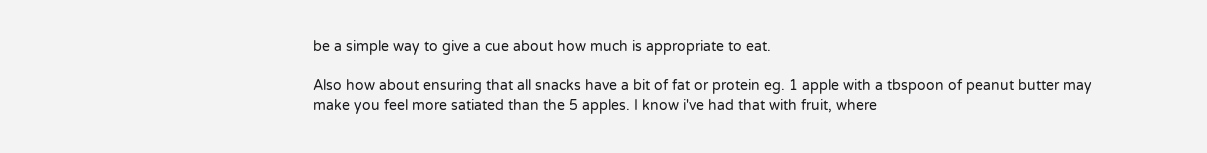be a simple way to give a cue about how much is appropriate to eat.

Also how about ensuring that all snacks have a bit of fat or protein eg. 1 apple with a tbspoon of peanut butter may make you feel more satiated than the 5 apples. I know i've had that with fruit, where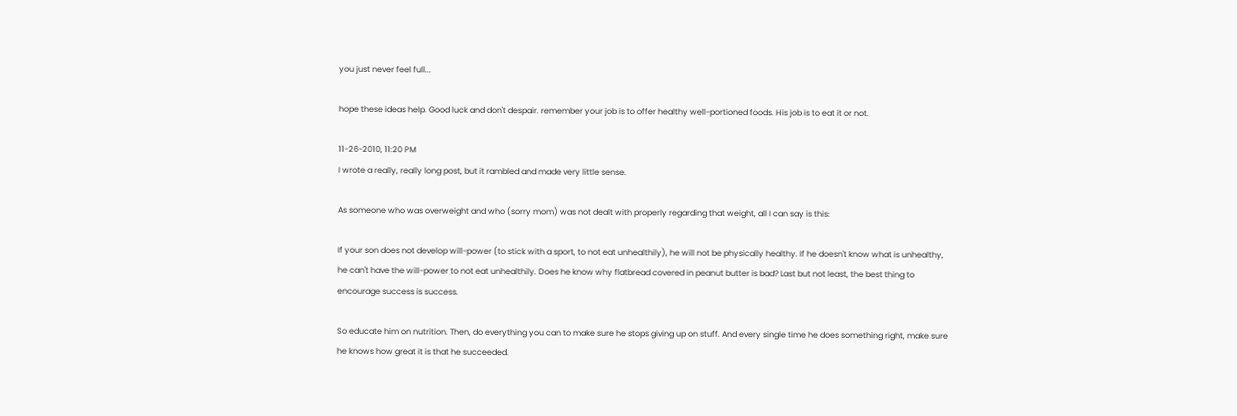you just never feel full...

hope these ideas help. Good luck and don't despair. remember your job is to offer healthy well-portioned foods. His job is to eat it or not.

11-26-2010, 11:20 PM
I wrote a really, really long post, but it rambled and made very little sense.

As someone who was overweight and who (sorry mom) was not dealt with properly regarding that weight, all I can say is this:

If your son does not develop will-power (to stick with a sport, to not eat unhealthily), he will not be physically healthy. If he doesn't know what is unhealthy, he can't have the will-power to not eat unhealthily. Does he know why flatbread covered in peanut butter is bad? Last but not least, the best thing to encourage success is success.

So educate him on nutrition. Then, do everything you can to make sure he stops giving up on stuff. And every single time he does something right, make sure he knows how great it is that he succeeded.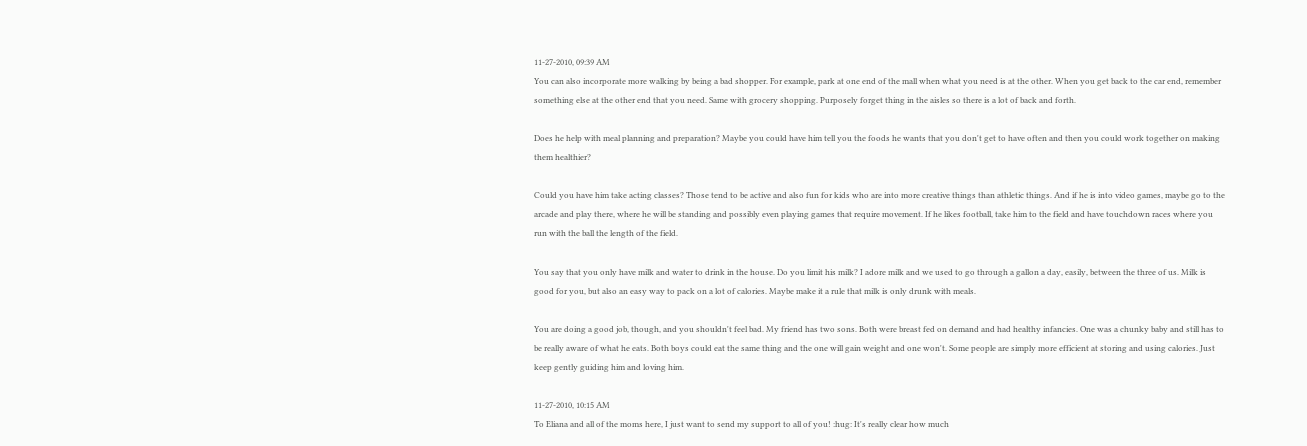11-27-2010, 09:39 AM
You can also incorporate more walking by being a bad shopper. For example, park at one end of the mall when what you need is at the other. When you get back to the car end, remember something else at the other end that you need. Same with grocery shopping. Purposely forget thing in the aisles so there is a lot of back and forth.

Does he help with meal planning and preparation? Maybe you could have him tell you the foods he wants that you don't get to have often and then you could work together on making them healthier?

Could you have him take acting classes? Those tend to be active and also fun for kids who are into more creative things than athletic things. And if he is into video games, maybe go to the arcade and play there, where he will be standing and possibly even playing games that require movement. If he likes football, take him to the field and have touchdown races where you run with the ball the length of the field.

You say that you only have milk and water to drink in the house. Do you limit his milk? I adore milk and we used to go through a gallon a day, easily, between the three of us. Milk is good for you, but also an easy way to pack on a lot of calories. Maybe make it a rule that milk is only drunk with meals.

You are doing a good job, though, and you shouldn't feel bad. My friend has two sons. Both were breast fed on demand and had healthy infancies. One was a chunky baby and still has to be really aware of what he eats. Both boys could eat the same thing and the one will gain weight and one won't. Some people are simply more efficient at storing and using calories. Just keep gently guiding him and loving him.

11-27-2010, 10:15 AM
To Eliana and all of the moms here, I just want to send my support to all of you! :hug: It's really clear how much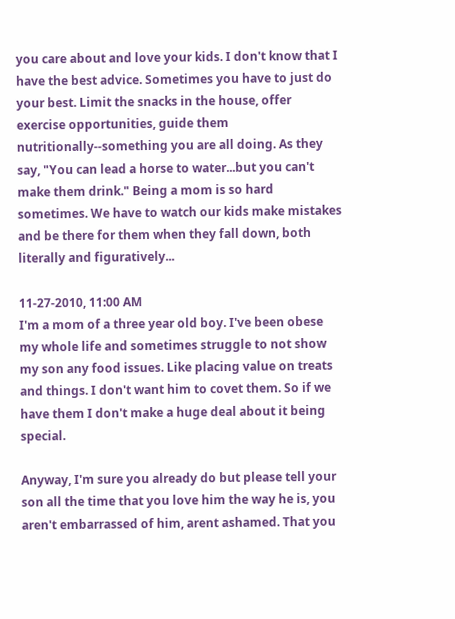you care about and love your kids. I don't know that I have the best advice. Sometimes you have to just do your best. Limit the snacks in the house, offer exercise opportunities, guide them nutritionally--something you are all doing. As they say, "You can lead a horse to water...but you can't make them drink." Being a mom is so hard sometimes. We have to watch our kids make mistakes and be there for them when they fall down, both literally and figuratively...

11-27-2010, 11:00 AM
I'm a mom of a three year old boy. I've been obese my whole life and sometimes struggle to not show my son any food issues. Like placing value on treats and things. I don't want him to covet them. So if we have them I don't make a huge deal about it being special.

Anyway, I'm sure you already do but please tell your son all the time that you love him the way he is, you aren't embarrassed of him, arent ashamed. That you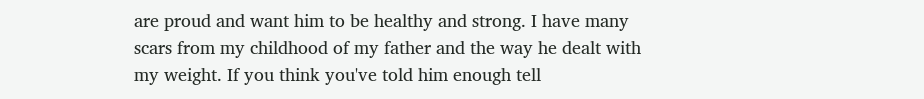are proud and want him to be healthy and strong. I have many scars from my childhood of my father and the way he dealt with my weight. If you think you've told him enough tell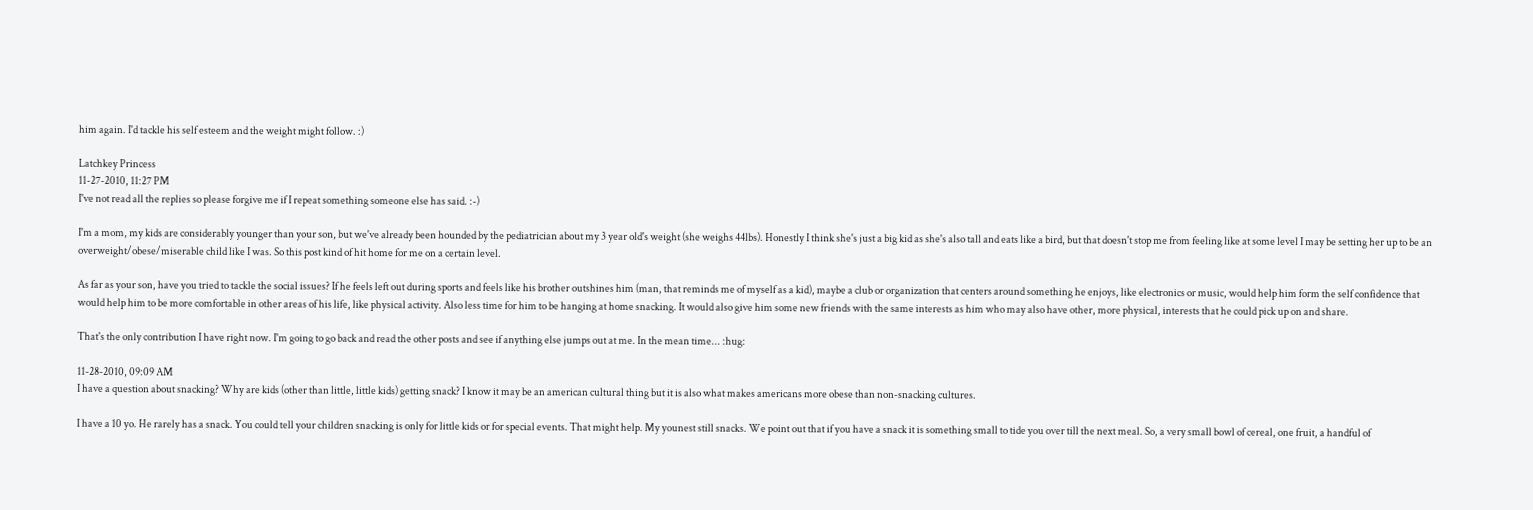him again. I'd tackle his self esteem and the weight might follow. :)

Latchkey Princess
11-27-2010, 11:27 PM
I've not read all the replies so please forgive me if I repeat something someone else has said. :-)

I'm a mom, my kids are considerably younger than your son, but we've already been hounded by the pediatrician about my 3 year old's weight (she weighs 44lbs). Honestly I think she's just a big kid as she's also tall and eats like a bird, but that doesn't stop me from feeling like at some level I may be setting her up to be an overweight/obese/miserable child like I was. So this post kind of hit home for me on a certain level.

As far as your son, have you tried to tackle the social issues? If he feels left out during sports and feels like his brother outshines him (man, that reminds me of myself as a kid), maybe a club or organization that centers around something he enjoys, like electronics or music, would help him form the self confidence that would help him to be more comfortable in other areas of his life, like physical activity. Also less time for him to be hanging at home snacking. It would also give him some new friends with the same interests as him who may also have other, more physical, interests that he could pick up on and share.

That's the only contribution I have right now. I'm going to go back and read the other posts and see if anything else jumps out at me. In the mean time... :hug:

11-28-2010, 09:09 AM
I have a question about snacking? Why are kids (other than little, little kids) getting snack? I know it may be an american cultural thing but it is also what makes americans more obese than non-snacking cultures.

I have a 10 yo. He rarely has a snack. You could tell your children snacking is only for little kids or for special events. That might help. My younest still snacks. We point out that if you have a snack it is something small to tide you over till the next meal. So, a very small bowl of cereal, one fruit, a handful of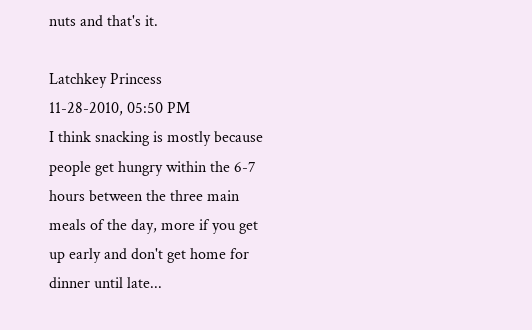nuts and that's it.

Latchkey Princess
11-28-2010, 05:50 PM
I think snacking is mostly because people get hungry within the 6-7 hours between the three main meals of the day, more if you get up early and don't get home for dinner until late...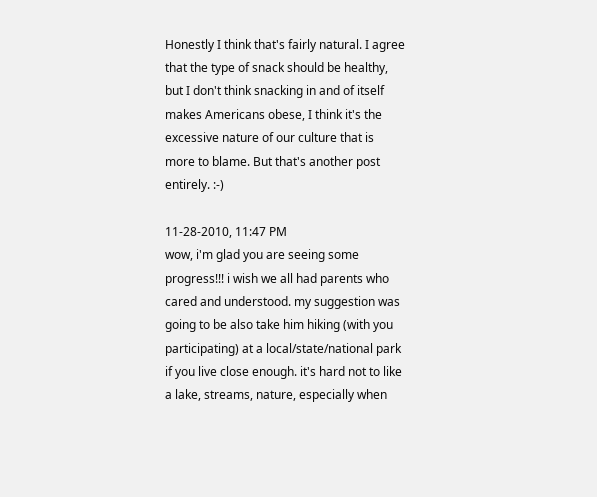Honestly I think that's fairly natural. I agree that the type of snack should be healthy, but I don't think snacking in and of itself makes Americans obese, I think it's the excessive nature of our culture that is more to blame. But that's another post entirely. :-)

11-28-2010, 11:47 PM
wow, i'm glad you are seeing some progress!!! i wish we all had parents who cared and understood. my suggestion was going to be also take him hiking (with you participating) at a local/state/national park if you live close enough. it's hard not to like a lake, streams, nature, especially when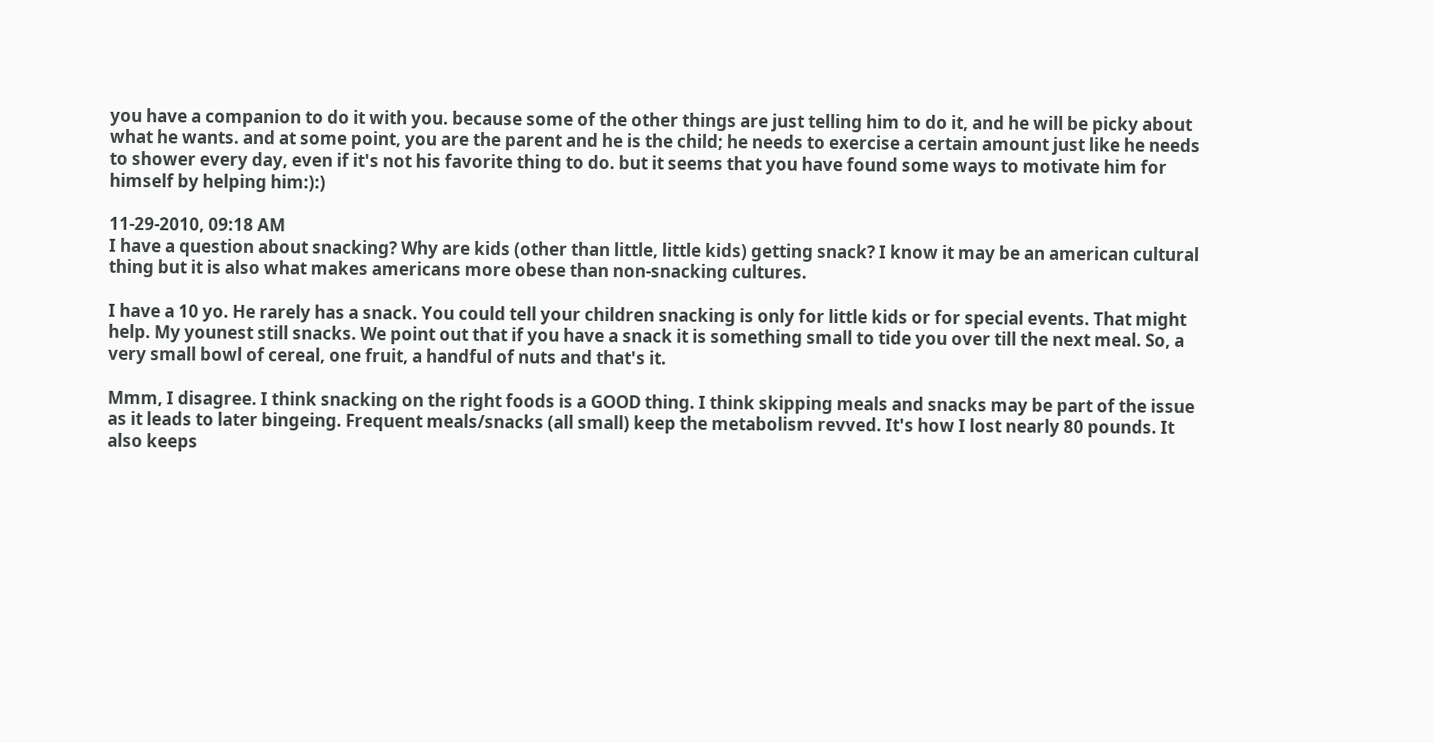you have a companion to do it with you. because some of the other things are just telling him to do it, and he will be picky about what he wants. and at some point, you are the parent and he is the child; he needs to exercise a certain amount just like he needs to shower every day, even if it's not his favorite thing to do. but it seems that you have found some ways to motivate him for himself by helping him:):)

11-29-2010, 09:18 AM
I have a question about snacking? Why are kids (other than little, little kids) getting snack? I know it may be an american cultural thing but it is also what makes americans more obese than non-snacking cultures.

I have a 10 yo. He rarely has a snack. You could tell your children snacking is only for little kids or for special events. That might help. My younest still snacks. We point out that if you have a snack it is something small to tide you over till the next meal. So, a very small bowl of cereal, one fruit, a handful of nuts and that's it.

Mmm, I disagree. I think snacking on the right foods is a GOOD thing. I think skipping meals and snacks may be part of the issue as it leads to later bingeing. Frequent meals/snacks (all small) keep the metabolism revved. It's how I lost nearly 80 pounds. It also keeps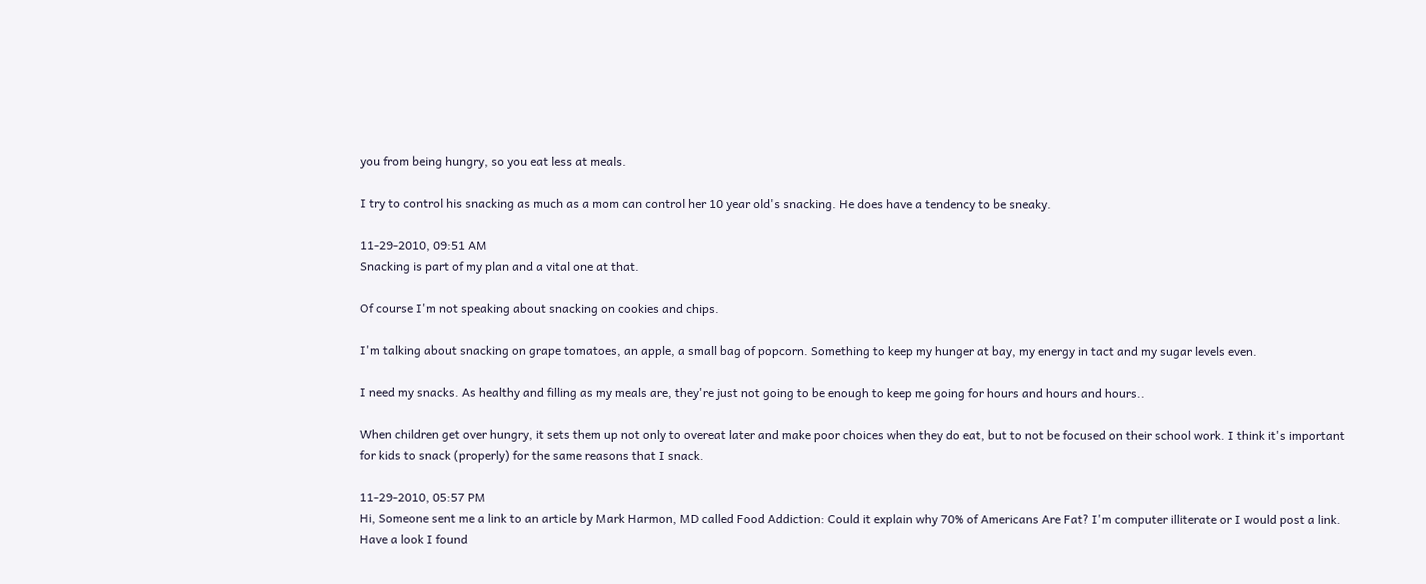you from being hungry, so you eat less at meals.

I try to control his snacking as much as a mom can control her 10 year old's snacking. He does have a tendency to be sneaky.

11-29-2010, 09:51 AM
Snacking is part of my plan and a vital one at that.

Of course I'm not speaking about snacking on cookies and chips.

I'm talking about snacking on grape tomatoes, an apple, a small bag of popcorn. Something to keep my hunger at bay, my energy in tact and my sugar levels even.

I need my snacks. As healthy and filling as my meals are, they're just not going to be enough to keep me going for hours and hours and hours..

When children get over hungry, it sets them up not only to overeat later and make poor choices when they do eat, but to not be focused on their school work. I think it's important for kids to snack (properly) for the same reasons that I snack.

11-29-2010, 05:57 PM
Hi, Someone sent me a link to an article by Mark Harmon, MD called Food Addiction: Could it explain why 70% of Americans Are Fat? I'm computer illiterate or I would post a link. Have a look I found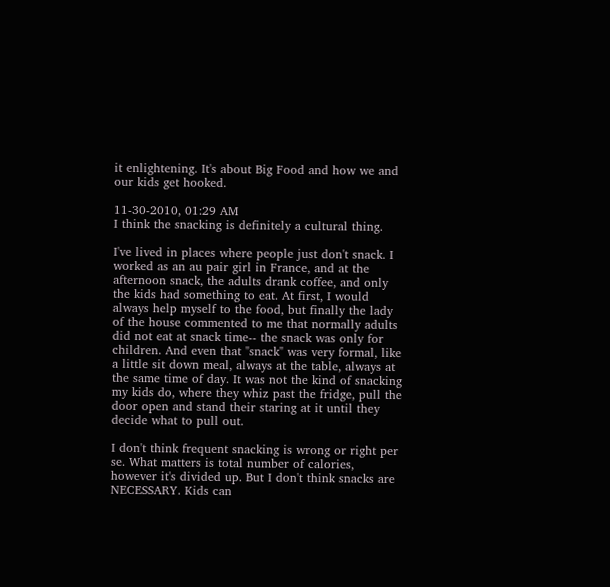it enlightening. It's about Big Food and how we and our kids get hooked.

11-30-2010, 01:29 AM
I think the snacking is definitely a cultural thing.

I've lived in places where people just don't snack. I worked as an au pair girl in France, and at the afternoon snack, the adults drank coffee, and only the kids had something to eat. At first, I would always help myself to the food, but finally the lady of the house commented to me that normally adults did not eat at snack time-- the snack was only for children. And even that "snack" was very formal, like a little sit down meal, always at the table, always at the same time of day. It was not the kind of snacking my kids do, where they whiz past the fridge, pull the door open and stand their staring at it until they decide what to pull out.

I don't think frequent snacking is wrong or right per se. What matters is total number of calories, however it's divided up. But I don't think snacks are NECESSARY. Kids can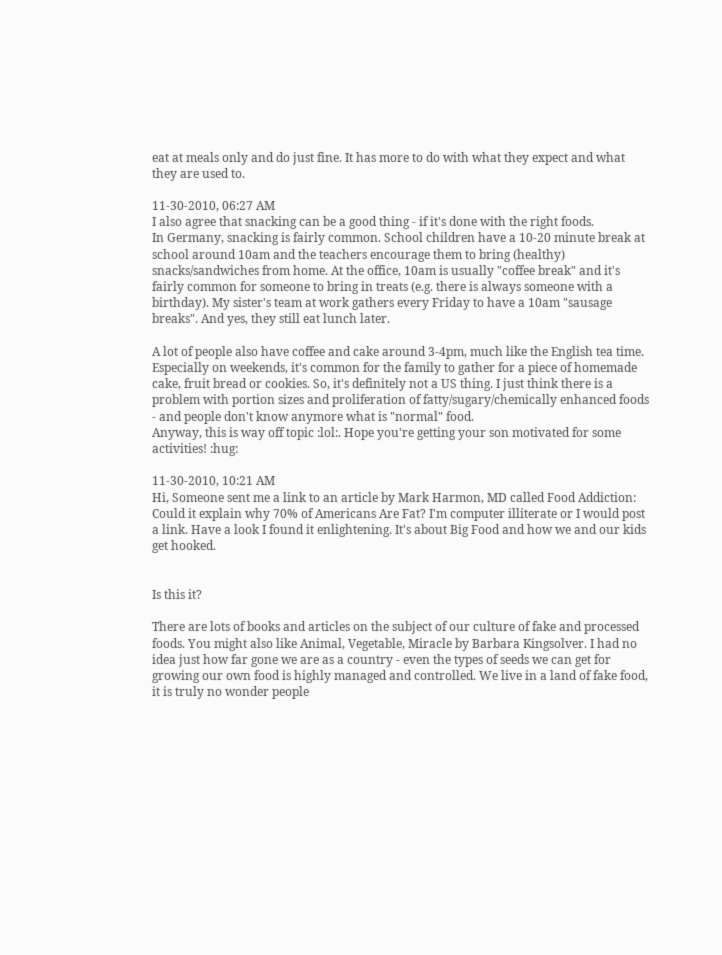eat at meals only and do just fine. It has more to do with what they expect and what they are used to.

11-30-2010, 06:27 AM
I also agree that snacking can be a good thing - if it's done with the right foods.
In Germany, snacking is fairly common. School children have a 10-20 minute break at school around 10am and the teachers encourage them to bring (healthy) snacks/sandwiches from home. At the office, 10am is usually "coffee break" and it's fairly common for someone to bring in treats (e.g. there is always someone with a birthday). My sister's team at work gathers every Friday to have a 10am "sausage breaks". And yes, they still eat lunch later.

A lot of people also have coffee and cake around 3-4pm, much like the English tea time. Especially on weekends, it's common for the family to gather for a piece of homemade cake, fruit bread or cookies. So, it's definitely not a US thing. I just think there is a problem with portion sizes and proliferation of fatty/sugary/chemically enhanced foods - and people don't know anymore what is "normal" food.
Anyway, this is way off topic :lol:. Hope you're getting your son motivated for some activities! :hug:

11-30-2010, 10:21 AM
Hi, Someone sent me a link to an article by Mark Harmon, MD called Food Addiction: Could it explain why 70% of Americans Are Fat? I'm computer illiterate or I would post a link. Have a look I found it enlightening. It's about Big Food and how we and our kids get hooked.


Is this it?

There are lots of books and articles on the subject of our culture of fake and processed foods. You might also like Animal, Vegetable, Miracle by Barbara Kingsolver. I had no idea just how far gone we are as a country - even the types of seeds we can get for growing our own food is highly managed and controlled. We live in a land of fake food, it is truly no wonder people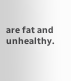are fat and unhealthy.